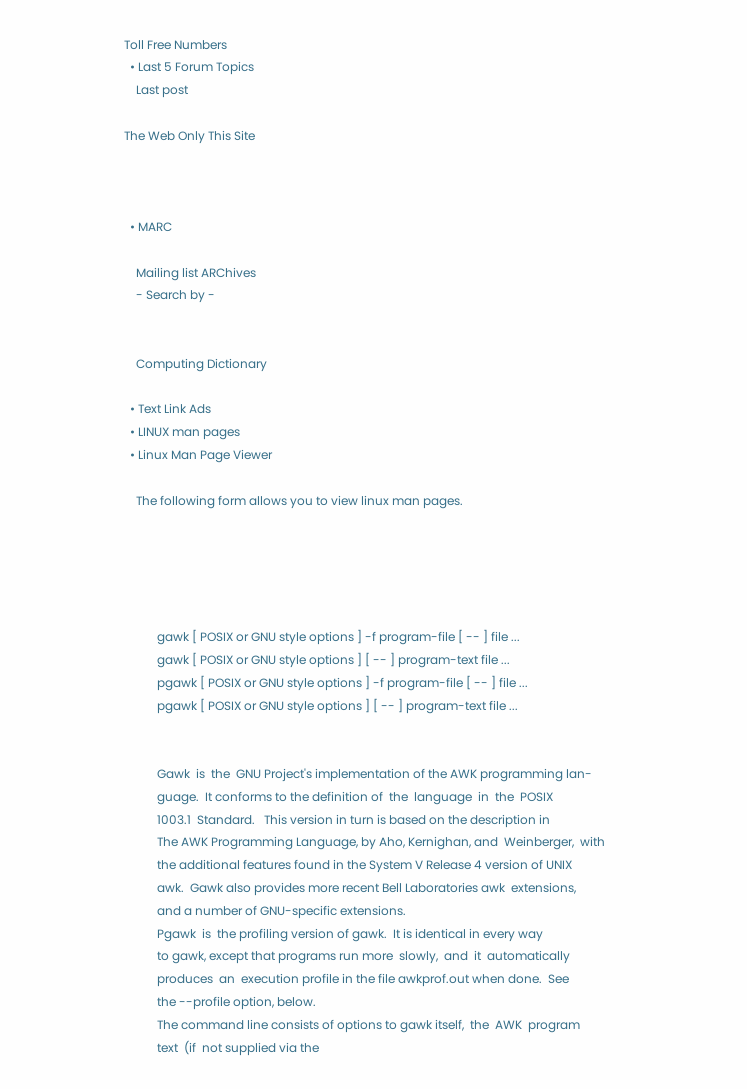Toll Free Numbers
  • Last 5 Forum Topics
    Last post

The Web Only This Site



  • MARC

    Mailing list ARChives
    - Search by -


    Computing Dictionary

  • Text Link Ads
  • LINUX man pages
  • Linux Man Page Viewer

    The following form allows you to view linux man pages.





           gawk [ POSIX or GNU style options ] -f program-file [ -- ] file ...
           gawk [ POSIX or GNU style options ] [ -- ] program-text file ...
           pgawk [ POSIX or GNU style options ] -f program-file [ -- ] file ...
           pgawk [ POSIX or GNU style options ] [ -- ] program-text file ...


           Gawk  is  the  GNU Project's implementation of the AWK programming lan-
           guage.  It conforms to the definition of  the  language  in  the  POSIX
           1003.1  Standard.   This version in turn is based on the description in
           The AWK Programming Language, by Aho, Kernighan, and  Weinberger,  with
           the additional features found in the System V Release 4 version of UNIX
           awk.  Gawk also provides more recent Bell Laboratories awk  extensions,
           and a number of GNU-specific extensions.
           Pgawk  is  the profiling version of gawk.  It is identical in every way
           to gawk, except that programs run more  slowly,  and  it  automatically
           produces  an  execution profile in the file awkprof.out when done.  See
           the --profile option, below.
           The command line consists of options to gawk itself,  the  AWK  program
           text  (if  not supplied via the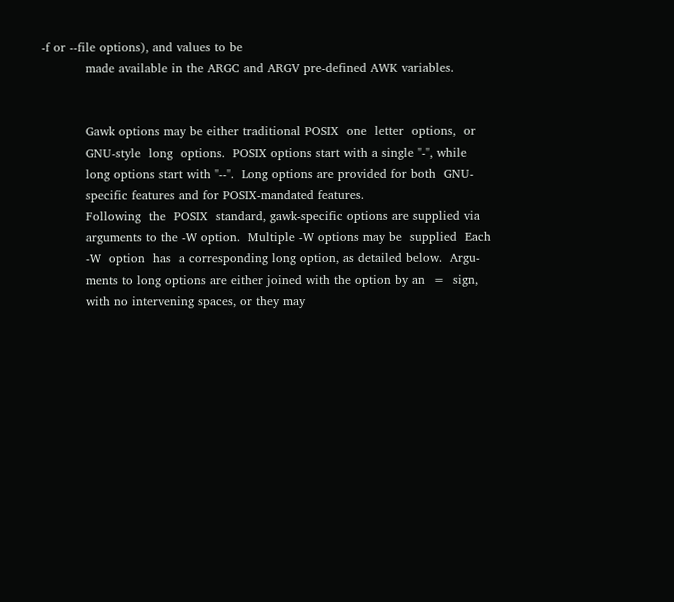-f or --file options), and values to be
           made available in the ARGC and ARGV pre-defined AWK variables.


           Gawk options may be either traditional POSIX  one  letter  options,  or
           GNU-style  long  options.  POSIX options start with a single "-", while
           long options start with "--".  Long options are provided for both  GNU-
           specific features and for POSIX-mandated features.
           Following  the  POSIX  standard, gawk-specific options are supplied via
           arguments to the -W option.  Multiple -W options may be  supplied  Each
           -W  option  has  a corresponding long option, as detailed below.  Argu-
           ments to long options are either joined with the option by an  =  sign,
           with no intervening spaces, or they may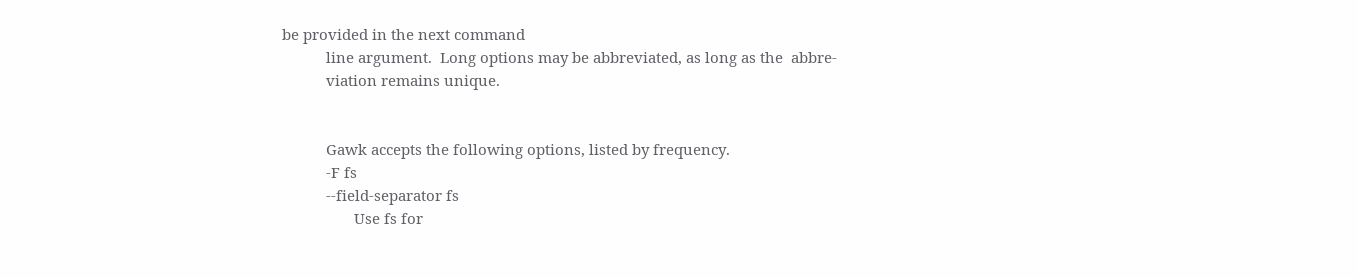be provided in the next command
           line argument.  Long options may be abbreviated, as long as the  abbre-
           viation remains unique.


           Gawk accepts the following options, listed by frequency.
           -F fs
           --field-separator fs
                  Use fs for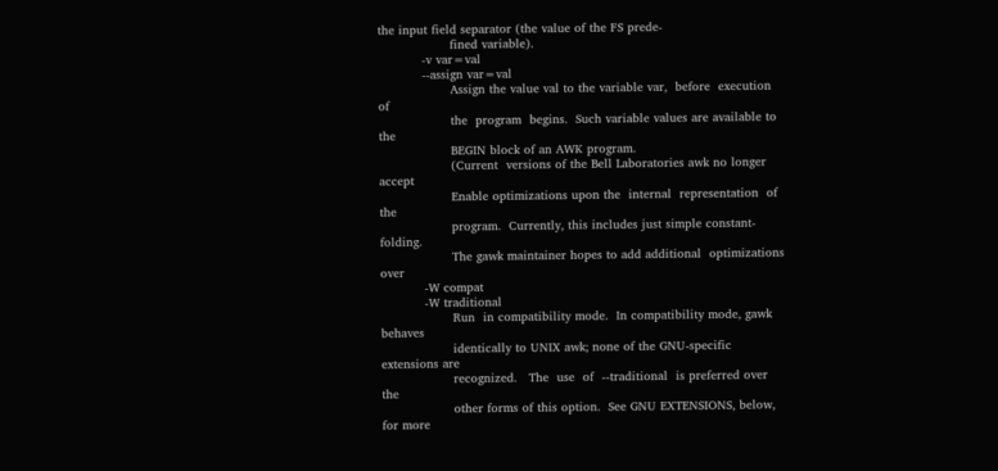the input field separator (the value of the FS prede-
                  fined variable).
           -v var=val
           --assign var=val
                  Assign the value val to the variable var,  before  execution  of
                  the  program  begins.  Such variable values are available to the
                  BEGIN block of an AWK program.
                  (Current  versions of the Bell Laboratories awk no longer accept
                  Enable optimizations upon the  internal  representation  of  the
                  program.  Currently, this includes just simple constant-folding.
                  The gawk maintainer hopes to add additional  optimizations  over
           -W compat
           -W traditional
                  Run  in compatibility mode.  In compatibility mode, gawk behaves
                  identically to UNIX awk; none of the GNU-specific extensions are
                  recognized.   The  use  of  --traditional  is preferred over the
                  other forms of this option.  See GNU EXTENSIONS, below, for more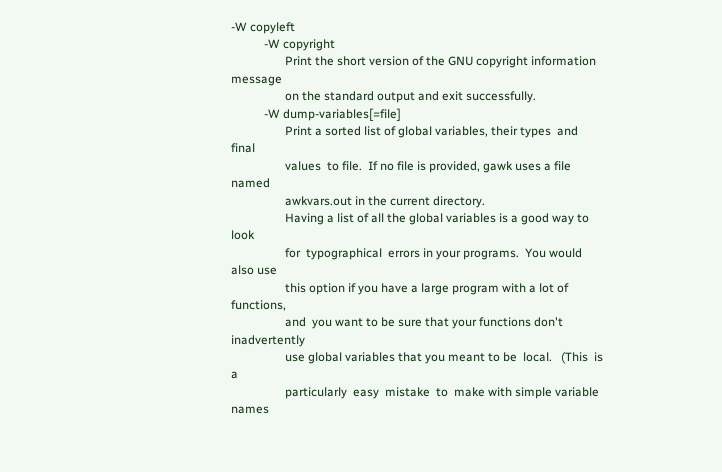-W copyleft
           -W copyright
                  Print the short version of the GNU copyright information message
                  on the standard output and exit successfully.
           -W dump-variables[=file]
                  Print a sorted list of global variables, their types  and  final
                  values  to file.  If no file is provided, gawk uses a file named
                  awkvars.out in the current directory.
                  Having a list of all the global variables is a good way to  look
                  for  typographical  errors in your programs.  You would also use
                  this option if you have a large program with a lot of functions,
                  and  you want to be sure that your functions don't inadvertently
                  use global variables that you meant to be  local.   (This  is  a
                  particularly  easy  mistake  to  make with simple variable names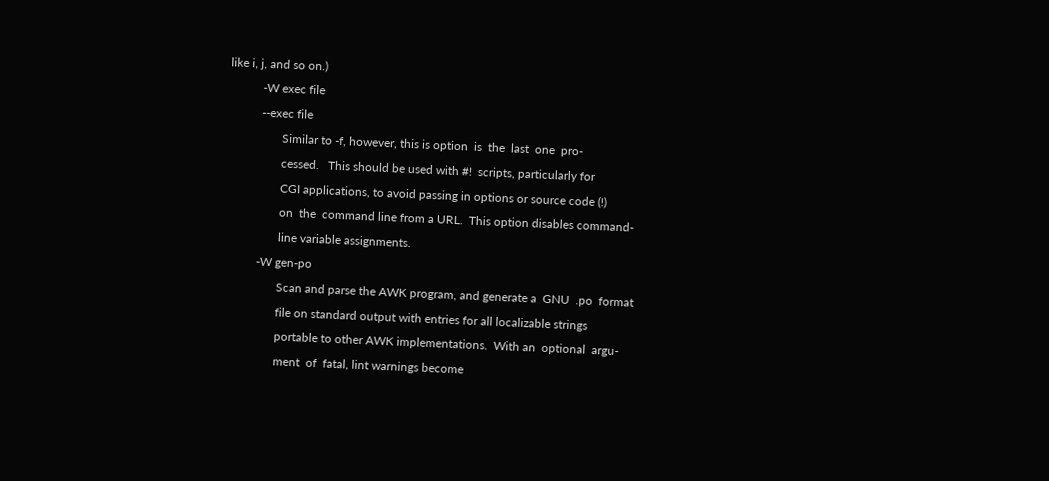like i, j, and so on.)
           -W exec file
           --exec file
                  Similar to -f, however, this is option  is  the  last  one  pro-
                  cessed.   This should be used with #!  scripts, particularly for
                  CGI applications, to avoid passing in options or source code (!)
                  on  the  command line from a URL.  This option disables command-
                  line variable assignments.
           -W gen-po
                  Scan and parse the AWK program, and generate a  GNU  .po  format
                  file on standard output with entries for all localizable strings
                  portable to other AWK implementations.  With an  optional  argu-
                  ment  of  fatal, lint warnings become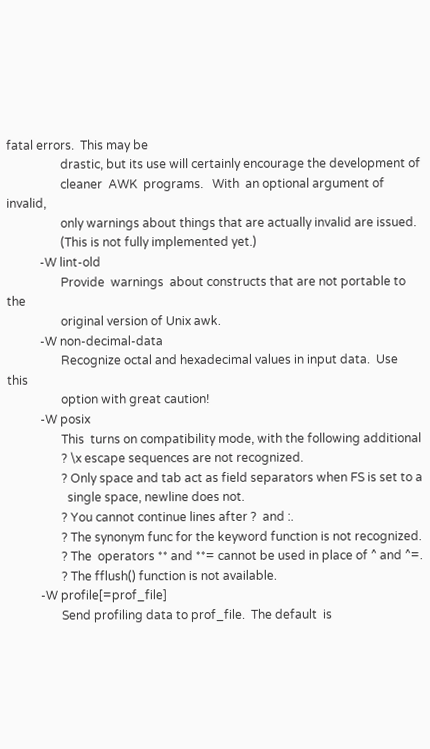fatal errors.  This may be
                  drastic, but its use will certainly encourage the development of
                  cleaner  AWK  programs.   With  an optional argument of invalid,
                  only warnings about things that are actually invalid are issued.
                  (This is not fully implemented yet.)
           -W lint-old
                  Provide  warnings  about constructs that are not portable to the
                  original version of Unix awk.
           -W non-decimal-data
                  Recognize octal and hexadecimal values in input data.  Use  this
                  option with great caution!
           -W posix
                  This  turns on compatibility mode, with the following additional
                  ? \x escape sequences are not recognized.
                  ? Only space and tab act as field separators when FS is set to a
                    single space, newline does not.
                  ? You cannot continue lines after ?  and :.
                  ? The synonym func for the keyword function is not recognized.
                  ? The  operators ** and **= cannot be used in place of ^ and ^=.
                  ? The fflush() function is not available.
           -W profile[=prof_file]
                  Send profiling data to prof_file.  The default  is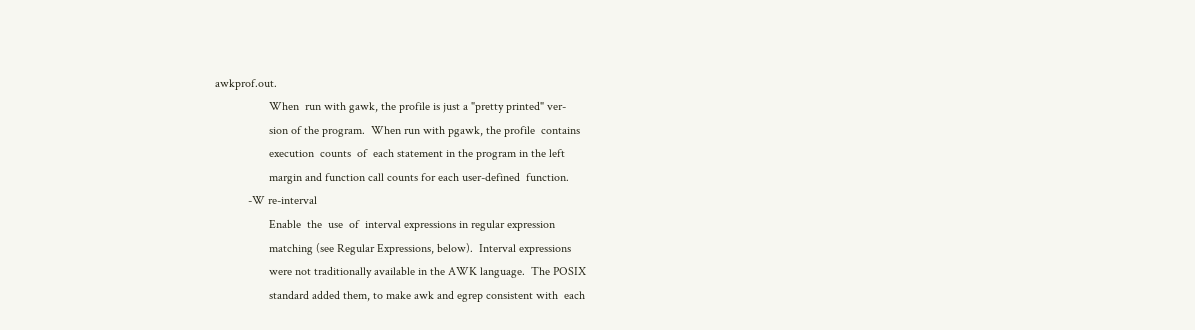awkprof.out.
                  When  run with gawk, the profile is just a "pretty printed" ver-
                  sion of the program.  When run with pgawk, the profile  contains
                  execution  counts  of  each statement in the program in the left
                  margin and function call counts for each user-defined  function.
           -W re-interval
                  Enable  the  use  of  interval expressions in regular expression
                  matching (see Regular Expressions, below).  Interval expressions
                  were not traditionally available in the AWK language.  The POSIX
                  standard added them, to make awk and egrep consistent with  each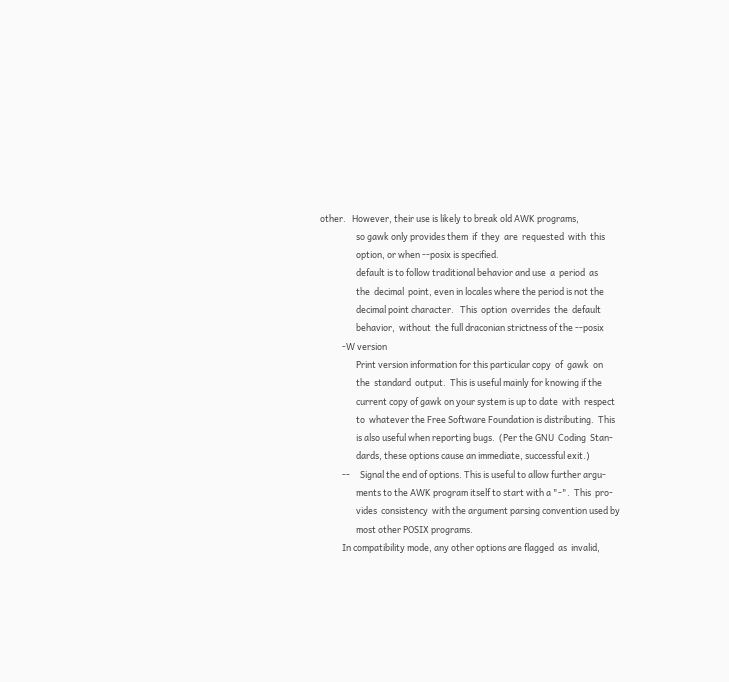other.   However, their use is likely to break old AWK programs,
                  so gawk only provides them  if  they  are  requested  with  this
                  option, or when --posix is specified.
                  default is to follow traditional behavior and use  a  period  as
                  the  decimal  point, even in locales where the period is not the
                  decimal point character.   This  option  overrides  the  default
                  behavior,  without  the full draconian strictness of the --posix
           -W version
                  Print version information for this particular copy  of  gawk  on
                  the  standard  output.  This is useful mainly for knowing if the
                  current copy of gawk on your system is up to date  with  respect
                  to  whatever the Free Software Foundation is distributing.  This
                  is also useful when reporting bugs.  (Per the GNU  Coding  Stan-
                  dards, these options cause an immediate, successful exit.)
           --     Signal the end of options. This is useful to allow further argu-
                  ments to the AWK program itself to start with a "-".  This  pro-
                  vides  consistency  with the argument parsing convention used by
                  most other POSIX programs.
           In compatibility mode, any other options are flagged  as  invalid,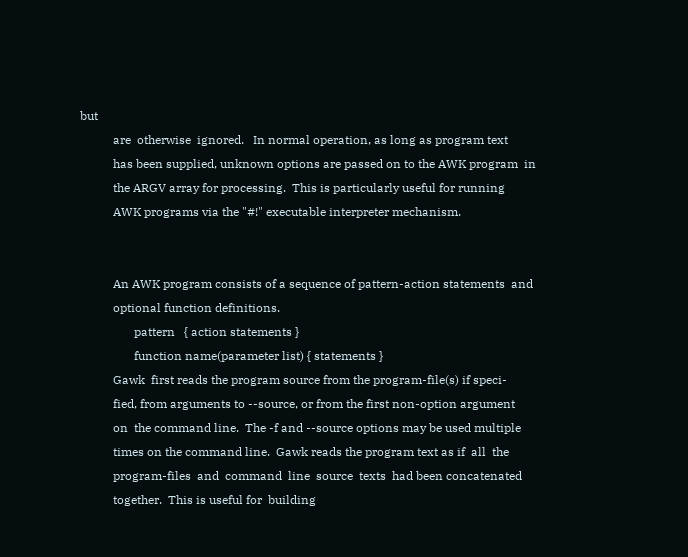but
           are  otherwise  ignored.   In normal operation, as long as program text
           has been supplied, unknown options are passed on to the AWK program  in
           the ARGV array for processing.  This is particularly useful for running
           AWK programs via the "#!" executable interpreter mechanism.


           An AWK program consists of a sequence of pattern-action statements  and
           optional function definitions.
                  pattern   { action statements }
                  function name(parameter list) { statements }
           Gawk  first reads the program source from the program-file(s) if speci-
           fied, from arguments to --source, or from the first non-option argument
           on  the command line.  The -f and --source options may be used multiple
           times on the command line.  Gawk reads the program text as if  all  the
           program-files  and  command  line  source  texts  had been concatenated
           together.  This is useful for  building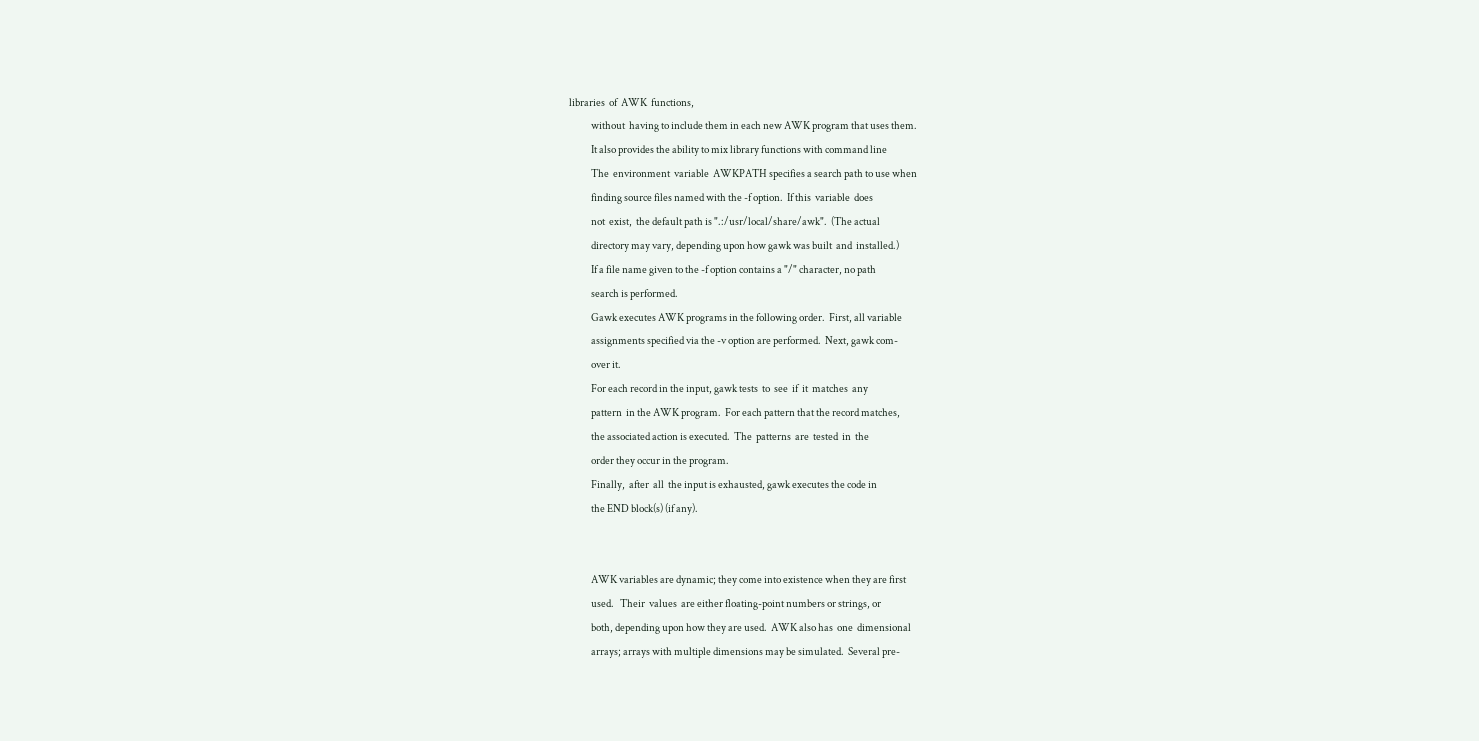libraries  of  AWK  functions,
           without  having to include them in each new AWK program that uses them.
           It also provides the ability to mix library functions with command line
           The  environment  variable  AWKPATH specifies a search path to use when
           finding source files named with the -f option.  If this  variable  does
           not  exist,  the default path is ".:/usr/local/share/awk".  (The actual
           directory may vary, depending upon how gawk was built  and  installed.)
           If a file name given to the -f option contains a "/" character, no path
           search is performed.
           Gawk executes AWK programs in the following order.  First, all variable
           assignments specified via the -v option are performed.  Next, gawk com-
           over it.
           For each record in the input, gawk tests  to  see  if  it  matches  any
           pattern  in the AWK program.  For each pattern that the record matches,
           the associated action is executed.  The  patterns  are  tested  in  the
           order they occur in the program.
           Finally,  after  all  the input is exhausted, gawk executes the code in
           the END block(s) (if any).


           AWK variables are dynamic; they come into existence when they are first
           used.   Their  values  are either floating-point numbers or strings, or
           both, depending upon how they are used.  AWK also has  one  dimensional
           arrays; arrays with multiple dimensions may be simulated.  Several pre-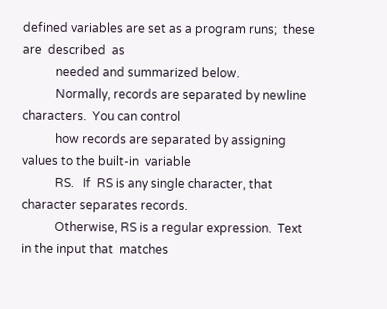defined variables are set as a program runs;  these  are  described  as
           needed and summarized below.
           Normally, records are separated by newline characters.  You can control
           how records are separated by assigning values to the built-in  variable
           RS.   If  RS is any single character, that character separates records.
           Otherwise, RS is a regular expression.  Text in the input that  matches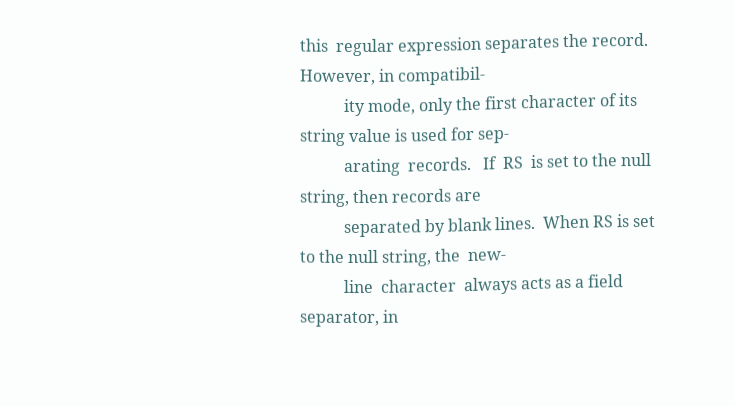this  regular expression separates the record.  However, in compatibil-
           ity mode, only the first character of its string value is used for sep-
           arating  records.   If  RS  is set to the null string, then records are
           separated by blank lines.  When RS is set to the null string, the  new-
           line  character  always acts as a field separator, in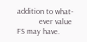addition to what-
           ever value FS may have.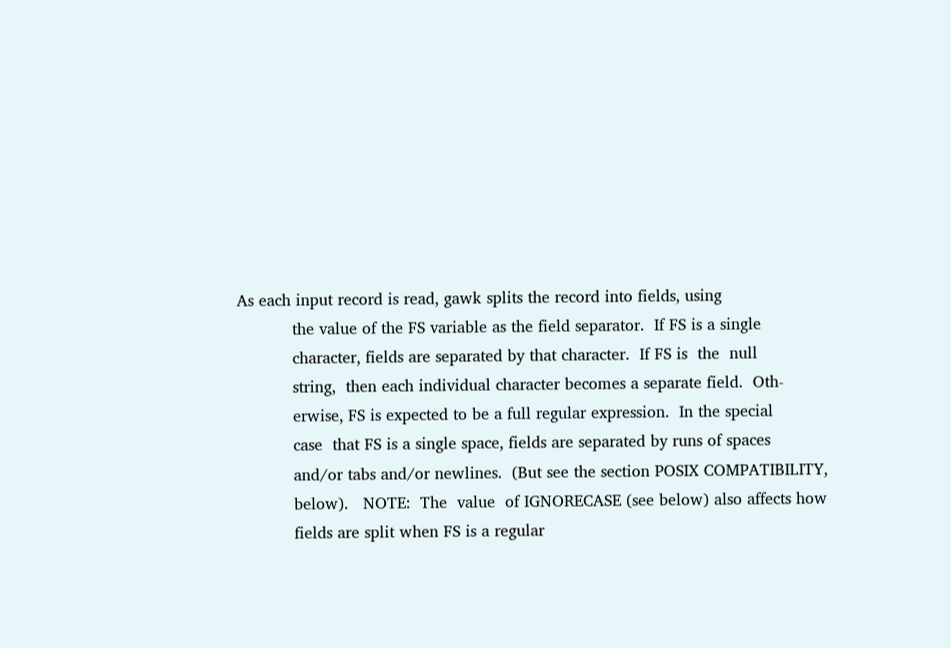As each input record is read, gawk splits the record into fields, using
           the value of the FS variable as the field separator.  If FS is a single
           character, fields are separated by that character.  If FS is  the  null
           string,  then each individual character becomes a separate field.  Oth-
           erwise, FS is expected to be a full regular expression.  In the special
           case  that FS is a single space, fields are separated by runs of spaces
           and/or tabs and/or newlines.  (But see the section POSIX COMPATIBILITY,
           below).   NOTE:  The  value  of IGNORECASE (see below) also affects how
           fields are split when FS is a regular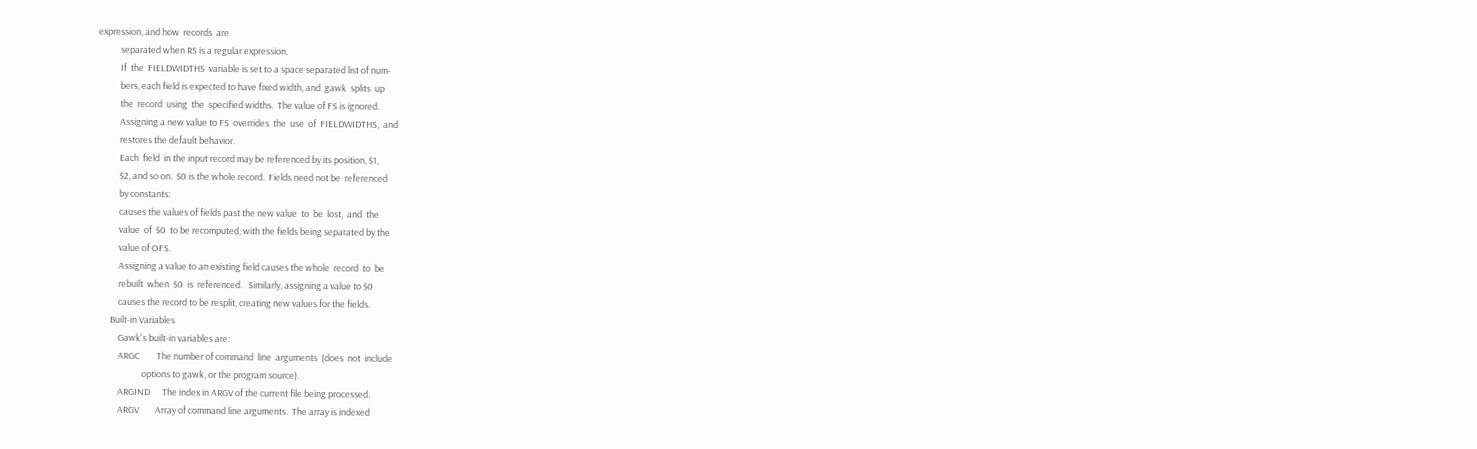expression, and how  records  are
           separated when RS is a regular expression.
           If  the  FIELDWIDTHS  variable is set to a space separated list of num-
           bers, each field is expected to have fixed width, and  gawk  splits  up
           the  record  using  the  specified widths.  The value of FS is ignored.
           Assigning a new value to FS  overrides  the  use  of  FIELDWIDTHS,  and
           restores the default behavior.
           Each  field  in the input record may be referenced by its position, $1,
           $2, and so on.  $0 is the whole record.  Fields need not be  referenced
           by constants:
           causes the values of fields past the new value  to  be  lost,  and  the
           value  of  $0  to be recomputed, with the fields being separated by the
           value of OFS.
           Assigning a value to an existing field causes the whole  record  to  be
           rebuilt  when  $0  is  referenced.   Similarly, assigning a value to $0
           causes the record to be resplit, creating new values for the fields.
       Built-in Variables
           Gawk's built-in variables are:
           ARGC        The number of command  line  arguments  (does  not  include
                       options to gawk, or the program source).
           ARGIND      The index in ARGV of the current file being processed.
           ARGV        Array of command line arguments.  The array is indexed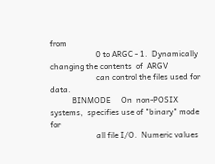from
                       0 to ARGC - 1.  Dynamically changing the contents  of  ARGV
                       can control the files used for data.
           BINMODE     On  non-POSIX  systems,  specifies use of "binary" mode for
                       all file I/O.  Numeric values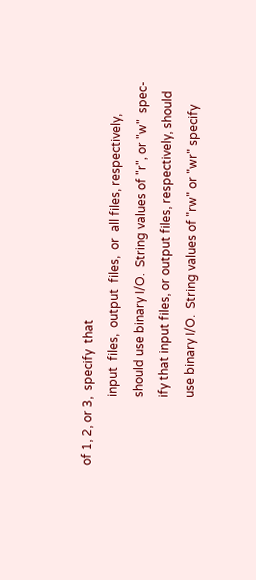of 1, 2, or 3,  specify  that
                       input  files,  output  files,  or  all files, respectively,
                       should use binary I/O.  String values of "r", or "w"  spec-
                       ify that input files, or output files, respectively, should
                       use binary I/O.  String values of "rw" or "wr" specify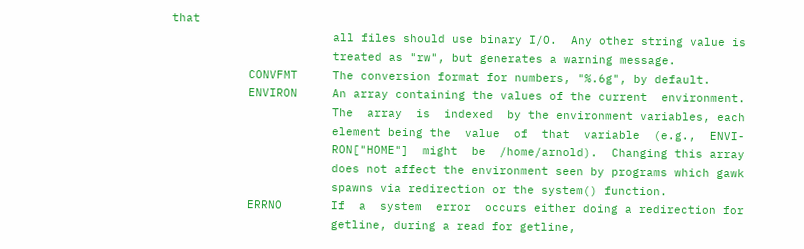that
                       all files should use binary I/O.  Any other string value is
                       treated as "rw", but generates a warning message.
           CONVFMT     The conversion format for numbers, "%.6g", by default.
           ENVIRON     An array containing the values of the current  environment.
                       The  array  is  indexed  by the environment variables, each
                       element being the  value  of  that  variable  (e.g.,  ENVI-
                       RON["HOME"]  might  be  /home/arnold).  Changing this array
                       does not affect the environment seen by programs which gawk
                       spawns via redirection or the system() function.
           ERRNO       If  a  system  error  occurs either doing a redirection for
                       getline, during a read for getline,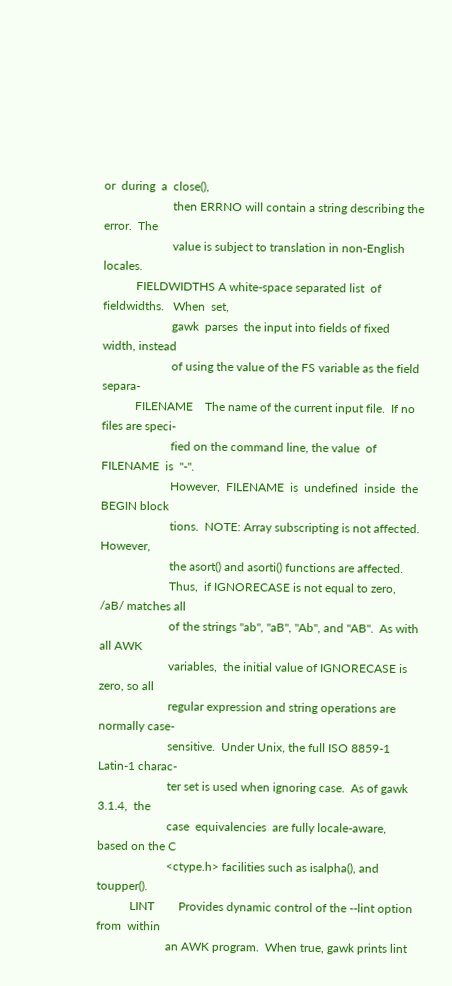or  during  a  close(),
                       then ERRNO will contain a string describing the error.  The
                       value is subject to translation in non-English locales.
           FIELDWIDTHS A white-space separated list  of  fieldwidths.   When  set,
                       gawk  parses  the input into fields of fixed width, instead
                       of using the value of the FS variable as the field  separa-
           FILENAME    The name of the current input file.  If no files are speci-
                       fied on the command line, the value  of  FILENAME  is  "-".
                       However,  FILENAME  is  undefined  inside  the  BEGIN block
                       tions.  NOTE: Array subscripting is not affected.  However,
                       the asort() and asorti() functions are affected.
                       Thus,  if IGNORECASE is not equal to zero, /aB/ matches all
                       of the strings "ab", "aB", "Ab", and "AB".  As with all AWK
                       variables,  the initial value of IGNORECASE is zero, so all
                       regular expression and string operations are normally case-
                       sensitive.  Under Unix, the full ISO 8859-1 Latin-1 charac-
                       ter set is used when ignoring case.  As of gawk 3.1.4,  the
                       case  equivalencies  are fully locale-aware, based on the C
                       <ctype.h> facilities such as isalpha(), and toupper().
           LINT        Provides dynamic control of the --lint option  from  within
                       an AWK program.  When true, gawk prints lint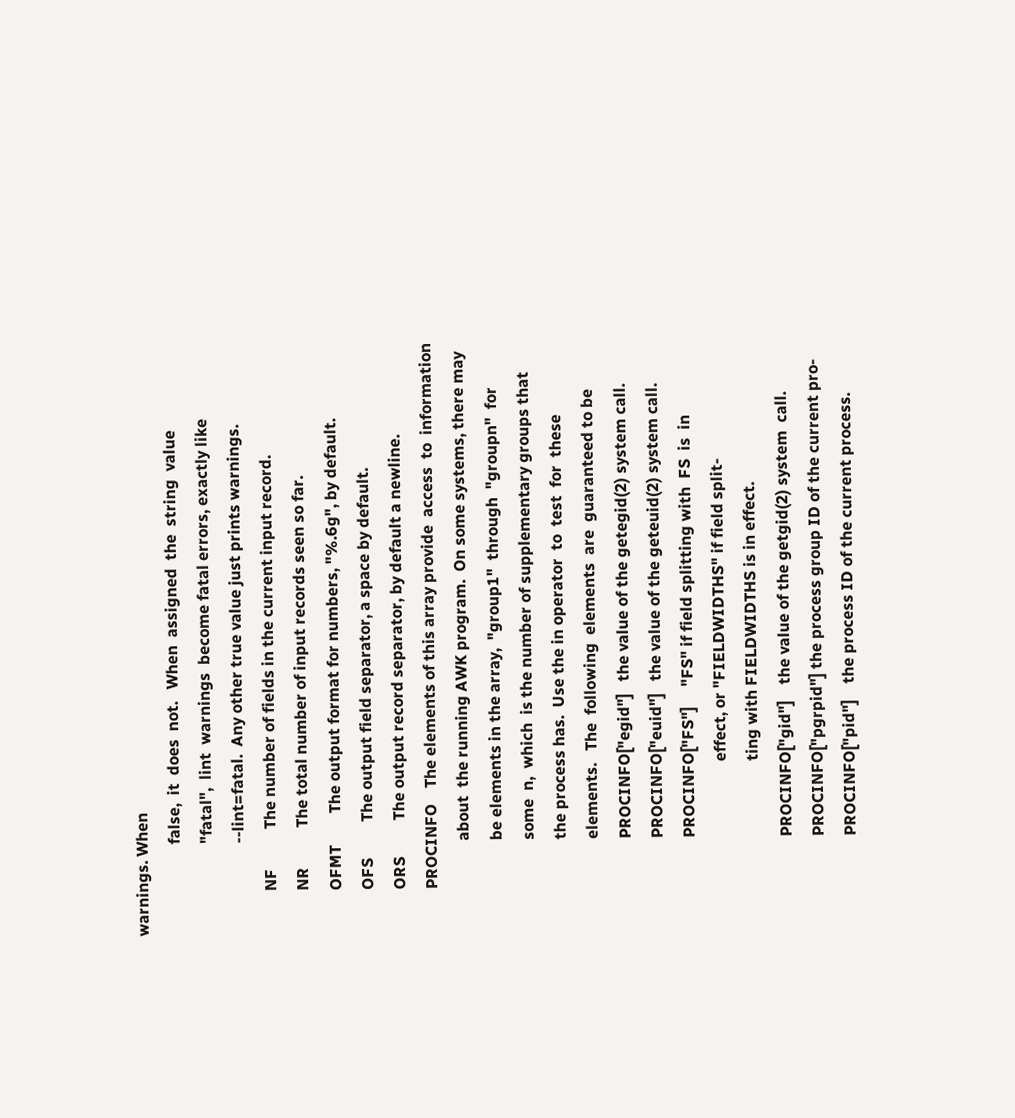warnings. When
                       false,  it  does  not.   When  assigned  the  string  value
                       "fatal",  lint  warnings  become fatal errors, exactly like
                       --lint=fatal.  Any other true value just prints warnings.
           NF          The number of fields in the current input record.
           NR          The total number of input records seen so far.
           OFMT        The output format for numbers, "%.6g", by default.
           OFS         The output field separator, a space by default.
           ORS         The output record separator, by default a newline.
           PROCINFO    The elements of this array provide  access  to  information
                       about  the running AWK program.  On some systems, there may
                       be elements in the array,  "group1"  through  "groupn"  for
                       some  n,  which  is the number of supplementary groups that
                       the process has.  Use the in operator  to  test  for  these
                       elements.   The  following  elements  are  guaranteed to be
                       PROCINFO["egid"]   the value of the getegid(2) system call.
                       PROCINFO["euid"]   the value of the geteuid(2) system call.
                       PROCINFO["FS"]     "FS" if field splitting with  FS  is  in
                                          effect, or "FIELDWIDTHS" if field split-
                                          ting with FIELDWIDTHS is in effect.
                       PROCINFO["gid"]    the value of the getgid(2) system  call.
                       PROCINFO["pgrpid"] the process group ID of the current pro-
                       PROCINFO["pid"]    the process ID of the current process.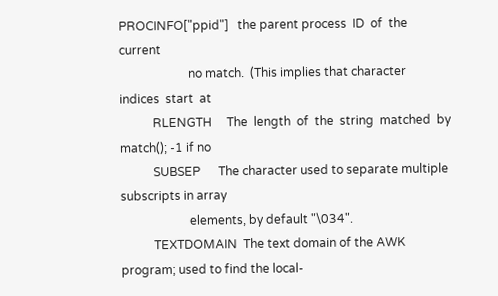PROCINFO["ppid"]   the parent process  ID  of  the  current
                       no match.  (This implies that character  indices  start  at
           RLENGTH     The  length  of  the  string  matched  by match(); -1 if no
           SUBSEP      The character used to separate multiple subscripts in array
                       elements, by default "\034".
           TEXTDOMAIN  The text domain of the AWK program; used to find the local-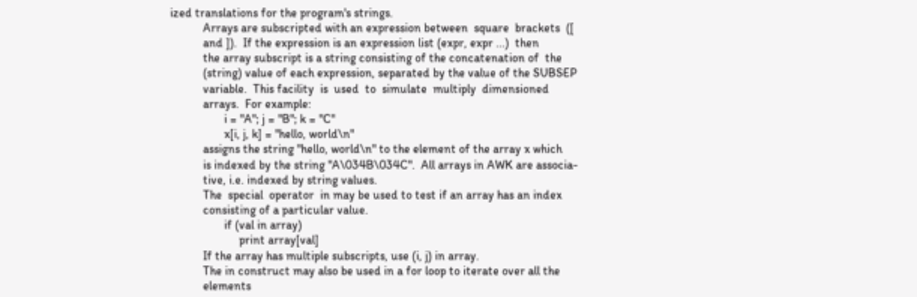ized translations for the program's strings.
           Arrays are subscripted with an expression between  square  brackets  ([
           and ]).  If the expression is an expression list (expr, expr ...)  then
           the array subscript is a string consisting of the concatenation of  the
           (string) value of each expression, separated by the value of the SUBSEP
           variable.  This facility  is  used  to  simulate  multiply  dimensioned
           arrays.  For example:
                  i = "A"; j = "B"; k = "C"
                  x[i, j, k] = "hello, world\n"
           assigns the string "hello, world\n" to the element of the array x which
           is indexed by the string "A\034B\034C".  All arrays in AWK are associa-
           tive, i.e. indexed by string values.
           The  special  operator  in may be used to test if an array has an index
           consisting of a particular value.
                  if (val in array)
                       print array[val]
           If the array has multiple subscripts, use (i, j) in array.
           The in construct may also be used in a for loop to iterate over all the
           elements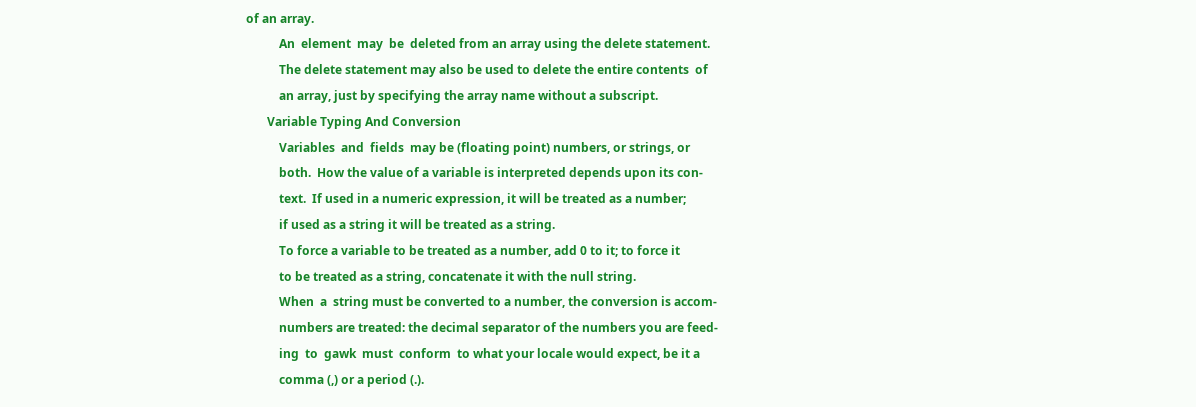of an array.
           An  element  may  be  deleted from an array using the delete statement.
           The delete statement may also be used to delete the entire contents  of
           an array, just by specifying the array name without a subscript.
       Variable Typing And Conversion
           Variables  and  fields  may be (floating point) numbers, or strings, or
           both.  How the value of a variable is interpreted depends upon its con-
           text.  If used in a numeric expression, it will be treated as a number;
           if used as a string it will be treated as a string.
           To force a variable to be treated as a number, add 0 to it; to force it
           to be treated as a string, concatenate it with the null string.
           When  a  string must be converted to a number, the conversion is accom-
           numbers are treated: the decimal separator of the numbers you are feed-
           ing  to  gawk  must  conform  to what your locale would expect, be it a
           comma (,) or a period (.).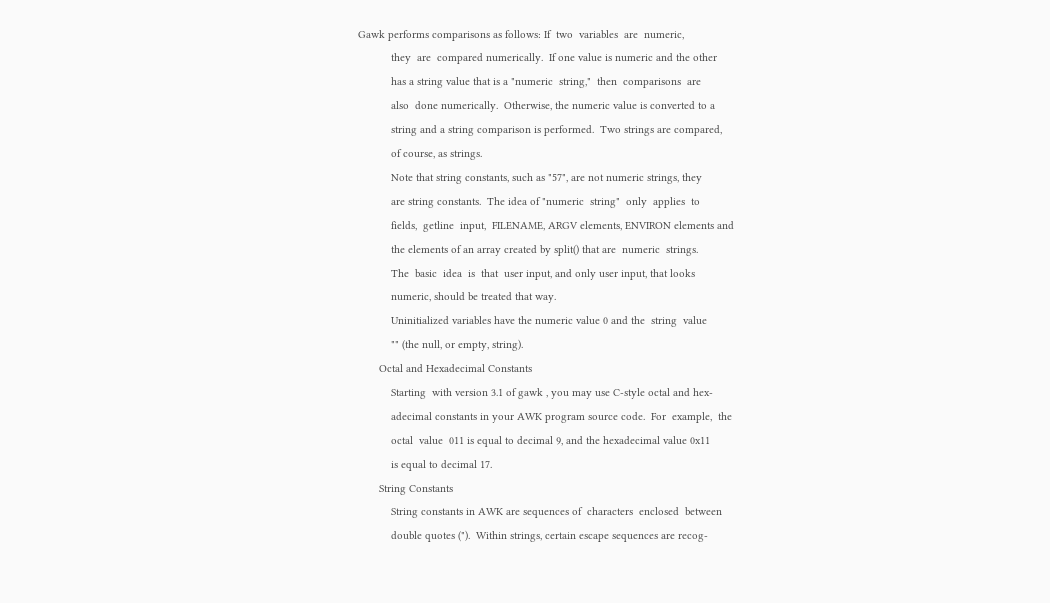Gawk performs comparisons as follows: If  two  variables  are  numeric,
           they  are  compared numerically.  If one value is numeric and the other
           has a string value that is a "numeric  string,"  then  comparisons  are
           also  done numerically.  Otherwise, the numeric value is converted to a
           string and a string comparison is performed.  Two strings are compared,
           of course, as strings.
           Note that string constants, such as "57", are not numeric strings, they
           are string constants.  The idea of "numeric  string"  only  applies  to
           fields,  getline  input,  FILENAME, ARGV elements, ENVIRON elements and
           the elements of an array created by split() that are  numeric  strings.
           The  basic  idea  is  that  user input, and only user input, that looks
           numeric, should be treated that way.
           Uninitialized variables have the numeric value 0 and the  string  value
           "" (the null, or empty, string).
       Octal and Hexadecimal Constants
           Starting  with version 3.1 of gawk , you may use C-style octal and hex-
           adecimal constants in your AWK program source code.  For  example,  the
           octal  value  011 is equal to decimal 9, and the hexadecimal value 0x11
           is equal to decimal 17.
       String Constants
           String constants in AWK are sequences of  characters  enclosed  between
           double quotes (").  Within strings, certain escape sequences are recog-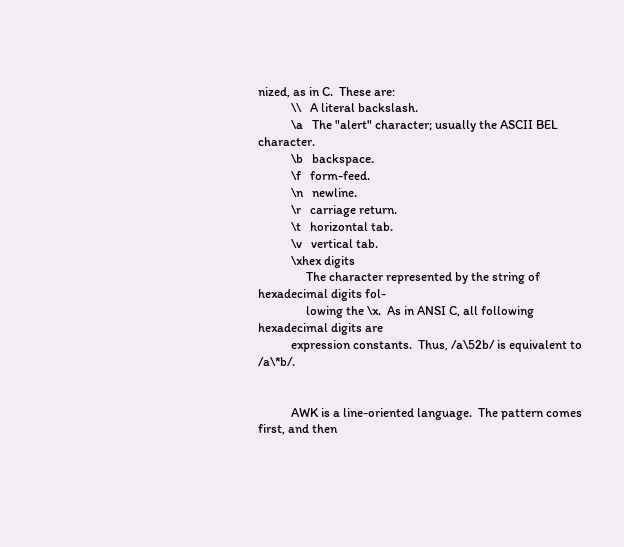nized, as in C.  These are:
           \\   A literal backslash.
           \a   The "alert" character; usually the ASCII BEL character.
           \b   backspace.
           \f   form-feed.
           \n   newline.
           \r   carriage return.
           \t   horizontal tab.
           \v   vertical tab.
           \xhex digits
                The character represented by the string of hexadecimal digits fol-
                lowing the \x.  As in ANSI C, all following hexadecimal digits are
           expression constants.  Thus, /a\52b/ is equivalent to /a\*b/.


           AWK is a line-oriented language.  The pattern comes first, and then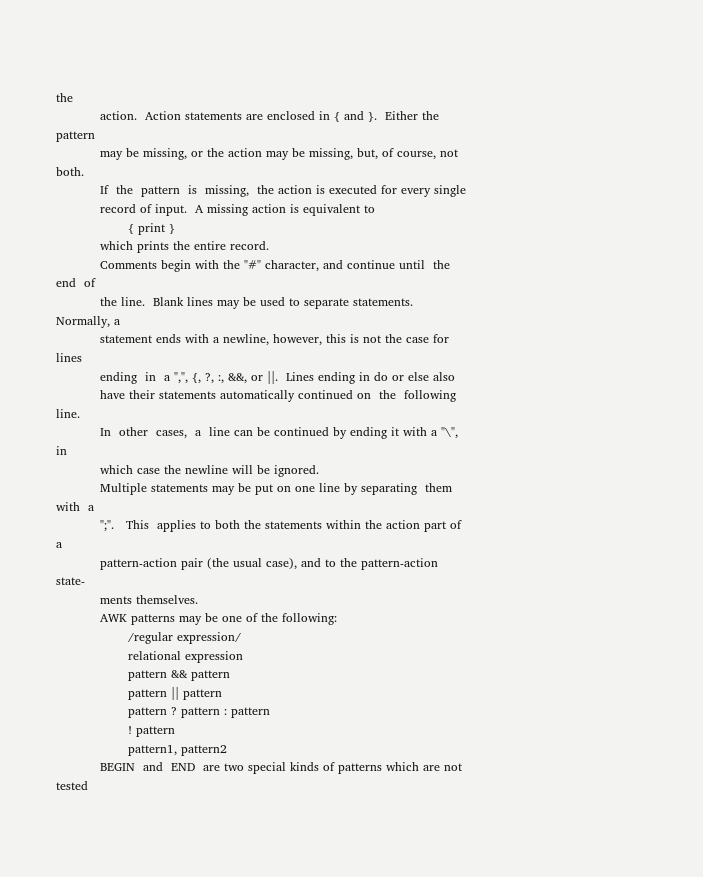the
           action.  Action statements are enclosed in { and }.  Either the pattern
           may be missing, or the action may be missing, but, of course, not both.
           If  the  pattern  is  missing,  the action is executed for every single
           record of input.  A missing action is equivalent to
                  { print }
           which prints the entire record.
           Comments begin with the "#" character, and continue until  the  end  of
           the line.  Blank lines may be used to separate statements.  Normally, a
           statement ends with a newline, however, this is not the case for  lines
           ending  in  a ",", {, ?, :, &&, or ||.  Lines ending in do or else also
           have their statements automatically continued on  the  following  line.
           In  other  cases,  a  line can be continued by ending it with a "\", in
           which case the newline will be ignored.
           Multiple statements may be put on one line by separating  them  with  a
           ";".   This  applies to both the statements within the action part of a
           pattern-action pair (the usual case), and to the pattern-action  state-
           ments themselves.
           AWK patterns may be one of the following:
                  /regular expression/
                  relational expression
                  pattern && pattern
                  pattern || pattern
                  pattern ? pattern : pattern
                  ! pattern
                  pattern1, pattern2
           BEGIN  and  END  are two special kinds of patterns which are not tested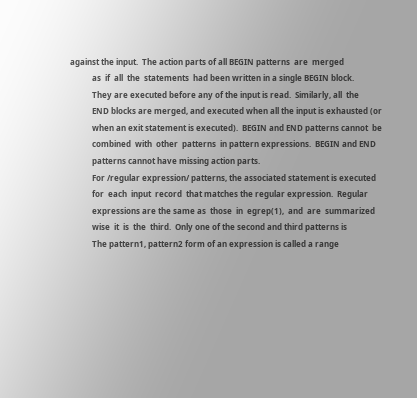against the input.  The action parts of all BEGIN patterns  are  merged
           as  if  all  the  statements  had been written in a single BEGIN block.
           They are executed before any of the input is read.  Similarly, all  the
           END blocks are merged, and executed when all the input is exhausted (or
           when an exit statement is executed).  BEGIN and END patterns cannot  be
           combined  with  other  patterns  in pattern expressions.  BEGIN and END
           patterns cannot have missing action parts.
           For /regular expression/ patterns, the associated statement is executed
           for  each  input  record  that matches the regular expression.  Regular
           expressions are the same as  those  in  egrep(1),  and  are  summarized
           wise  it  is  the  third.  Only one of the second and third patterns is
           The pattern1, pattern2 form of an expression is called a range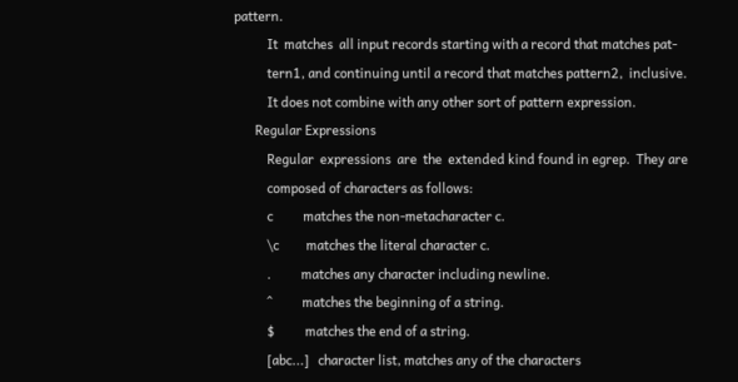pattern.
           It  matches  all input records starting with a record that matches pat-
           tern1, and continuing until a record that matches pattern2,  inclusive.
           It does not combine with any other sort of pattern expression.
       Regular Expressions
           Regular  expressions  are  the  extended kind found in egrep.  They are
           composed of characters as follows:
           c          matches the non-metacharacter c.
           \c         matches the literal character c.
           .          matches any character including newline.
           ^          matches the beginning of a string.
           $          matches the end of a string.
           [abc...]   character list, matches any of the characters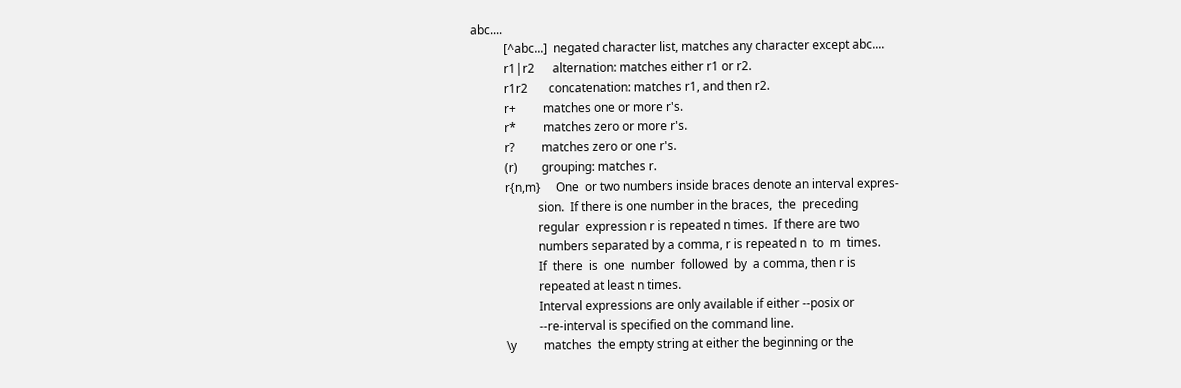abc....
           [^abc...]  negated character list, matches any character except abc....
           r1|r2      alternation: matches either r1 or r2.
           r1r2       concatenation: matches r1, and then r2.
           r+         matches one or more r's.
           r*         matches zero or more r's.
           r?         matches zero or one r's.
           (r)        grouping: matches r.
           r{n,m}     One  or two numbers inside braces denote an interval expres-
                      sion.  If there is one number in the braces,  the  preceding
                      regular  expression r is repeated n times.  If there are two
                      numbers separated by a comma, r is repeated n  to  m  times.
                      If  there  is  one  number  followed  by  a comma, then r is
                      repeated at least n times.
                      Interval expressions are only available if either --posix or
                      --re-interval is specified on the command line.
           \y         matches  the empty string at either the beginning or the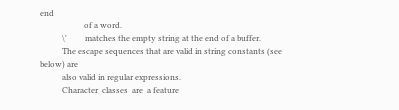end
                      of a word.
           \'         matches the empty string at the end of a buffer.
           The escape sequences that are valid in string constants (see below) are
           also valid in regular expressions.
           Character  classes  are  a feature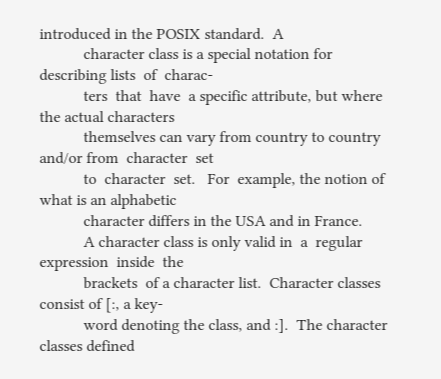introduced in the POSIX standard.  A
           character class is a special notation for describing lists  of  charac-
           ters  that  have  a specific attribute, but where the actual characters
           themselves can vary from country to country and/or from  character  set
           to  character  set.   For  example, the notion of what is an alphabetic
           character differs in the USA and in France.
           A character class is only valid in  a  regular  expression  inside  the
           brackets  of a character list.  Character classes consist of [:, a key-
           word denoting the class, and :].  The character classes defined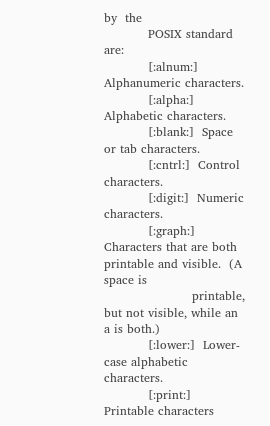by  the
           POSIX standard are:
           [:alnum:]  Alphanumeric characters.
           [:alpha:]  Alphabetic characters.
           [:blank:]  Space or tab characters.
           [:cntrl:]  Control characters.
           [:digit:]  Numeric characters.
           [:graph:]  Characters that are both printable and visible.  (A space is
                      printable, but not visible, while an a is both.)
           [:lower:]  Lower-case alphabetic characters.
           [:print:]  Printable characters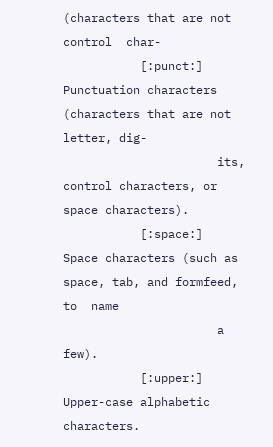(characters that are not control  char-
           [:punct:]  Punctuation characters (characters that are not letter, dig-
                      its, control characters, or space characters).
           [:space:]  Space characters (such as space, tab, and formfeed, to  name
                      a few).
           [:upper:]  Upper-case alphabetic characters.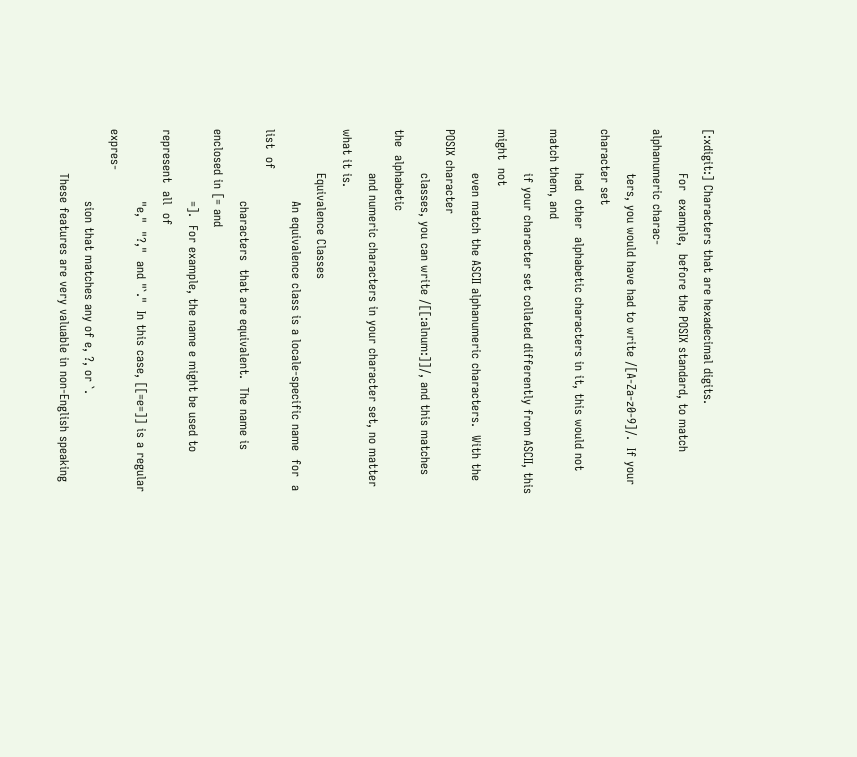[:xdigit:] Characters that are hexadecimal digits.
           For  example,  before the POSIX standard, to match alphanumeric charac-
           ters, you would have had to write /[A-Za-z0-9]/.  If your character set
           had  other  alphabetic characters in it, this would not match them, and
           if your character set collated differently from ASCII, this  might  not
           even match the ASCII alphanumeric characters.  With the POSIX character
           classes, you can write /[[:alnum:]]/, and this matches  the  alphabetic
           and numeric characters in your character set, no matter what it is.
           Equivalence Classes
                  An equivalence class is a locale-specific name  for  a  list  of
                  characters  that are equivalent.  The name is enclosed in [= and
                  =].  For example, the name e might be used to represent  all  of
                  "e,"  "?,"  and "`."  In this case, [[=e=]] is a regular expres-
                  sion that matches any of e, ?, or `.
           These features are very valuable in non-English speaking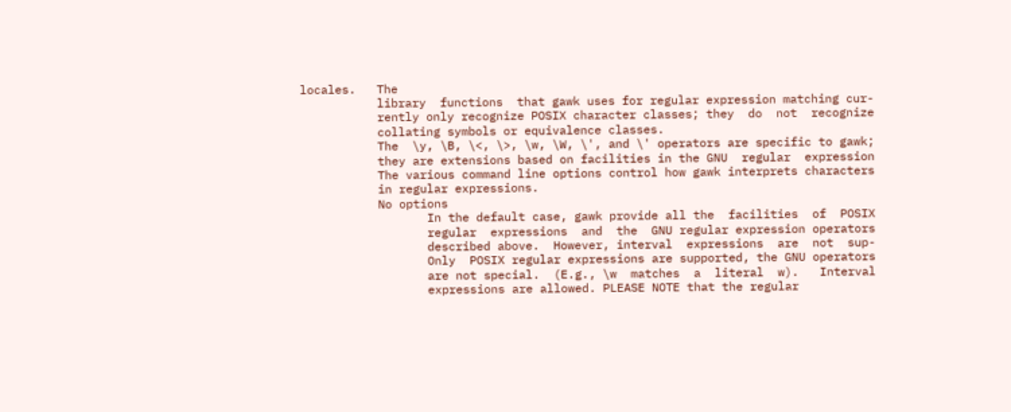locales.   The
           library  functions  that gawk uses for regular expression matching cur-
           rently only recognize POSIX character classes; they  do  not  recognize
           collating symbols or equivalence classes.
           The  \y, \B, \<, \>, \w, \W, \', and \' operators are specific to gawk;
           they are extensions based on facilities in the GNU  regular  expression
           The various command line options control how gawk interprets characters
           in regular expressions.
           No options
                  In the default case, gawk provide all the  facilities  of  POSIX
                  regular  expressions  and  the  GNU regular expression operators
                  described above.  However, interval  expressions  are  not  sup-
                  Only  POSIX regular expressions are supported, the GNU operators
                  are not special.  (E.g., \w  matches  a  literal  w).   Interval
                  expressions are allowed. PLEASE NOTE that the regular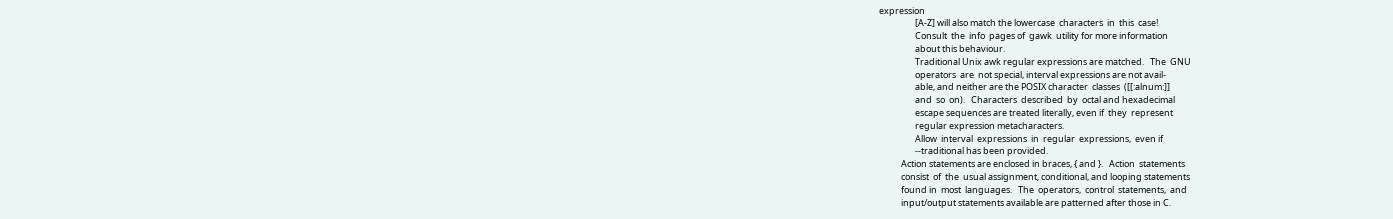expression
                  [A-Z] will also match the lowercase  characters  in  this  case!
                  Consult  the  info  pages of  gawk  utility for more information
                  about this behaviour.
                  Traditional Unix awk regular expressions are matched.   The  GNU
                  operators  are  not special, interval expressions are not avail-
                  able, and neither are the POSIX character  classes  ([[:alnum:]]
                  and  so  on).   Characters  described  by  octal and hexadecimal
                  escape sequences are treated literally, even if  they  represent
                  regular expression metacharacters.
                  Allow  interval  expressions  in  regular  expressions,  even if
                  --traditional has been provided.
           Action statements are enclosed in braces, { and }.   Action  statements
           consist  of  the  usual assignment, conditional, and looping statements
           found in  most  languages.   The  operators,  control  statements,  and
           input/output statements available are patterned after those in C.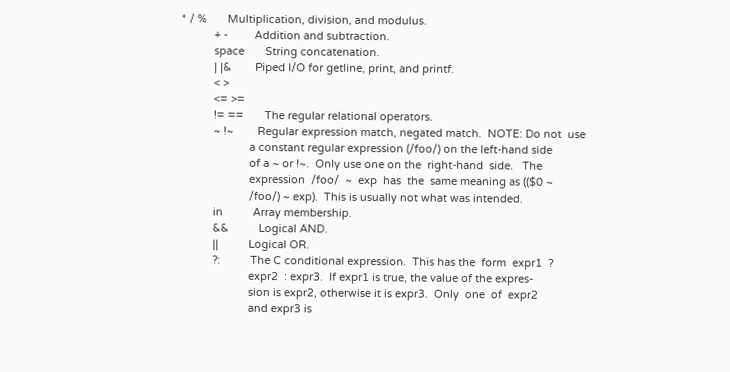* / %       Multiplication, division, and modulus.
           + -         Addition and subtraction.
           space       String concatenation.
           | |&        Piped I/O for getline, print, and printf.
           < >
           <= >=
           != ==       The regular relational operators.
           ~ !~        Regular expression match, negated match.  NOTE: Do not  use
                       a constant regular expression (/foo/) on the left-hand side
                       of a ~ or !~.  Only use one on the  right-hand  side.   The
                       expression  /foo/  ~  exp  has  the  same meaning as (($0 ~
                       /foo/) ~ exp).  This is usually not what was intended.
           in          Array membership.
           &&          Logical AND.
           ||          Logical OR.
           ?:          The C conditional expression.  This has the  form  expr1  ?
                       expr2  : expr3.  If expr1 is true, the value of the expres-
                       sion is expr2, otherwise it is expr3.  Only  one  of  expr2
                       and expr3 is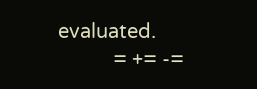evaluated.
           = += -=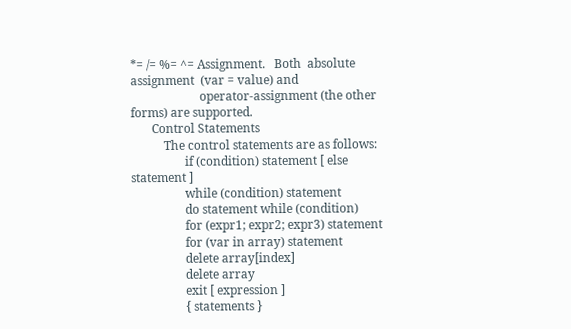*= /= %= ^= Assignment.   Both  absolute  assignment  (var = value) and
                       operator-assignment (the other forms) are supported.
       Control Statements
           The control statements are as follows:
                  if (condition) statement [ else statement ]
                  while (condition) statement
                  do statement while (condition)
                  for (expr1; expr2; expr3) statement
                  for (var in array) statement
                  delete array[index]
                  delete array
                  exit [ expression ]
                  { statements }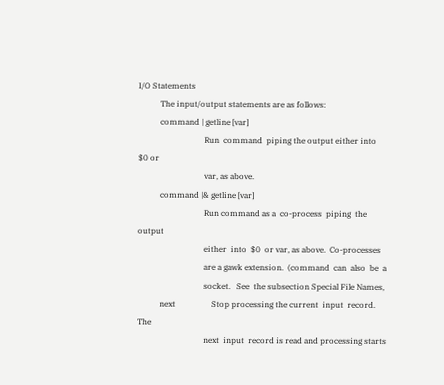I/O Statements
           The input/output statements are as follows:
           command | getline [var]
                                 Run  command  piping the output either into $0 or
                                 var, as above.
           command |& getline [var]
                                 Run command as a  co-process  piping  the  output
                                 either  into  $0  or var, as above.  Co-processes
                                 are a gawk extension.  (command  can  also  be  a
                                 socket.   See  the subsection Special File Names,
           next                  Stop processing the current  input  record.   The
                                 next  input  record is read and processing starts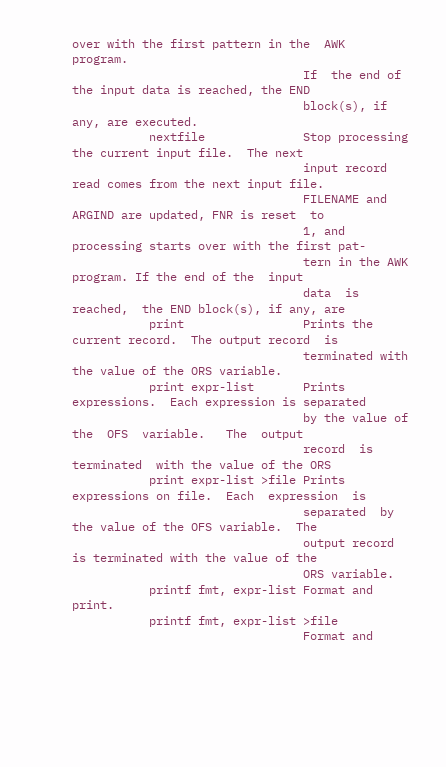over with the first pattern in the  AWK  program.
                                 If  the end of the input data is reached, the END
                                 block(s), if any, are executed.
           nextfile              Stop processing the current input file.  The next
                                 input record read comes from the next input file.
                                 FILENAME and ARGIND are updated, FNR is reset  to
                                 1, and processing starts over with the first pat-
                                 tern in the AWK program. If the end of the  input
                                 data  is  reached,  the END block(s), if any, are
           print                 Prints the current record.  The output record  is
                                 terminated with the value of the ORS variable.
           print expr-list       Prints expressions.  Each expression is separated
                                 by the value of the  OFS  variable.   The  output
                                 record  is  terminated  with the value of the ORS
           print expr-list >file Prints expressions on file.  Each  expression  is
                                 separated  by the value of the OFS variable.  The
                                 output record is terminated with the value of the
                                 ORS variable.
           printf fmt, expr-list Format and print.
           printf fmt, expr-list >file
                                 Format and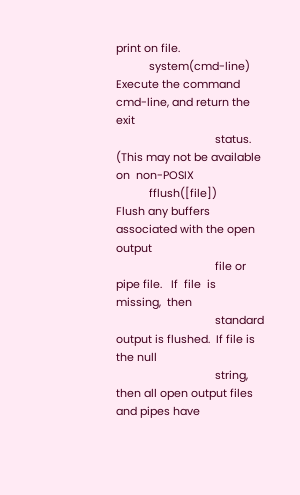print on file.
           system(cmd-line)      Execute the command cmd-line, and return the exit
                                 status.  (This may not be available on  non-POSIX
           fflush([file])        Flush any buffers associated with the open output
                                 file or pipe file.   If  file  is  missing,  then
                                 standard  output is flushed.  If file is the null
                                 string, then all open output files and pipes have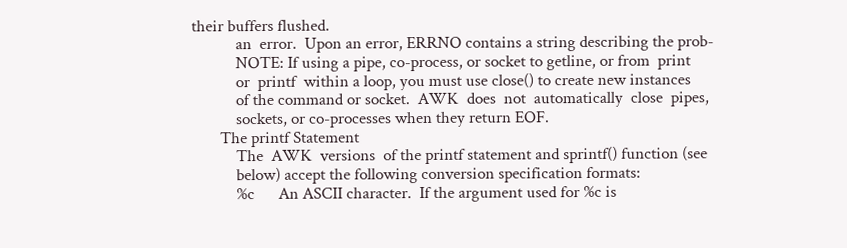their buffers flushed.
           an  error.  Upon an error, ERRNO contains a string describing the prob-
           NOTE: If using a pipe, co-process, or socket to getline, or from  print
           or  printf  within a loop, you must use close() to create new instances
           of the command or socket.  AWK  does  not  automatically  close  pipes,
           sockets, or co-processes when they return EOF.
       The printf Statement
           The  AWK  versions  of the printf statement and sprintf() function (see
           below) accept the following conversion specification formats:
           %c      An ASCII character.  If the argument used for %c is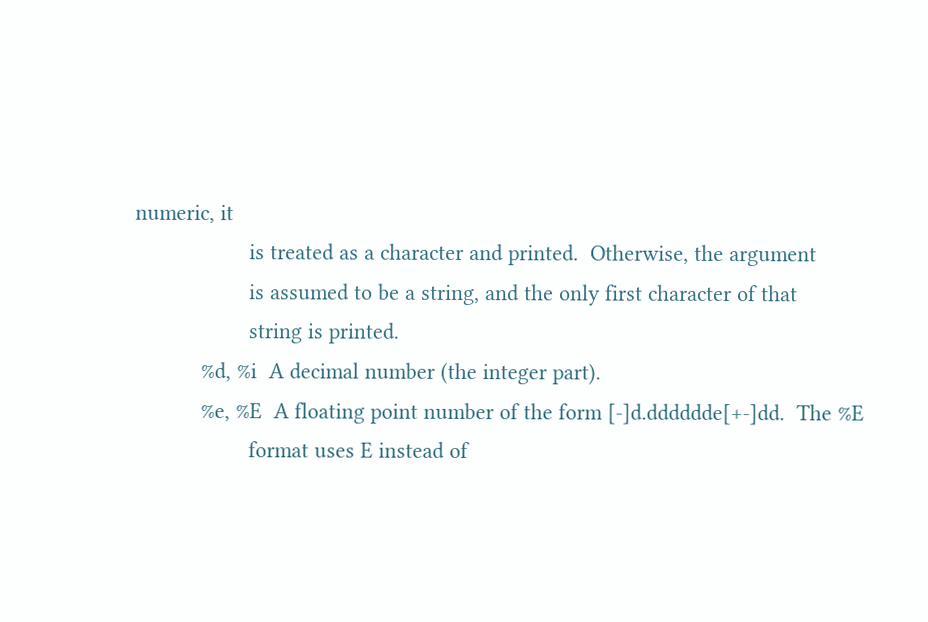numeric, it
                   is treated as a character and printed.  Otherwise, the argument
                   is assumed to be a string, and the only first character of that
                   string is printed.
           %d, %i  A decimal number (the integer part).
           %e, %E  A floating point number of the form [-]d.dddddde[+-]dd.  The %E
                   format uses E instead of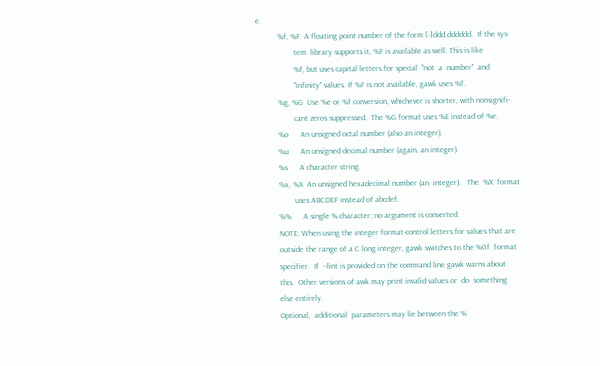e.
           %f, %F  A floating point number of the form [-]ddd.dddddd.  If the sys-
                   tem  library supports it, %F is available as well. This is like
                   %f, but uses capital letters for special  "not  a  number"  and
                   "infinity" values. If %F is not available, gawk uses %f.
           %g, %G  Use %e or %f conversion, whichever is shorter, with nonsignifi-
                   cant zeros suppressed.  The %G format uses %E instead of %e.
           %o      An unsigned octal number (also an integer).
           %u      An unsigned decimal number (again, an integer).
           %s      A character string.
           %x, %X  An unsigned hexadecimal number (an  integer).   The  %X  format
                   uses ABCDEF instead of abcdef.
           %%      A single % character; no argument is converted.
           NOTE: When using the integer format-control letters for values that are
           outside the range of a C long integer, gawk switches to the %0f  format
           specifier.  If  --lint is provided on the command line gawk warns about
           this.  Other versions of awk may print invalid values or  do  something
           else entirely.
           Optional,  additional  parameters may lie between the %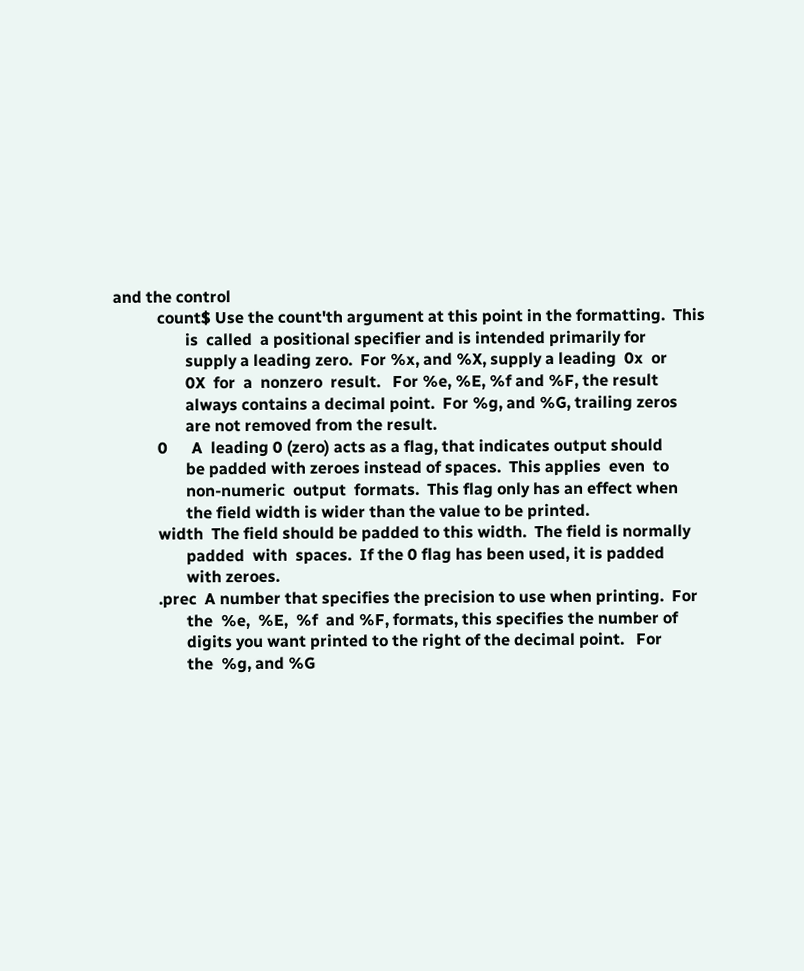and the control
           count$ Use the count'th argument at this point in the formatting.  This
                  is  called  a positional specifier and is intended primarily for
                  supply a leading zero.  For %x, and %X, supply a leading  0x  or
                  0X  for  a  nonzero  result.   For %e, %E, %f and %F, the result
                  always contains a decimal point.  For %g, and %G, trailing zeros
                  are not removed from the result.
           0      A  leading 0 (zero) acts as a flag, that indicates output should
                  be padded with zeroes instead of spaces.  This applies  even  to
                  non-numeric  output  formats.  This flag only has an effect when
                  the field width is wider than the value to be printed.
           width  The field should be padded to this width.  The field is normally
                  padded  with  spaces.  If the 0 flag has been used, it is padded
                  with zeroes.
           .prec  A number that specifies the precision to use when printing.  For
                  the  %e,  %E,  %f  and %F, formats, this specifies the number of
                  digits you want printed to the right of the decimal point.   For
                  the  %g, and %G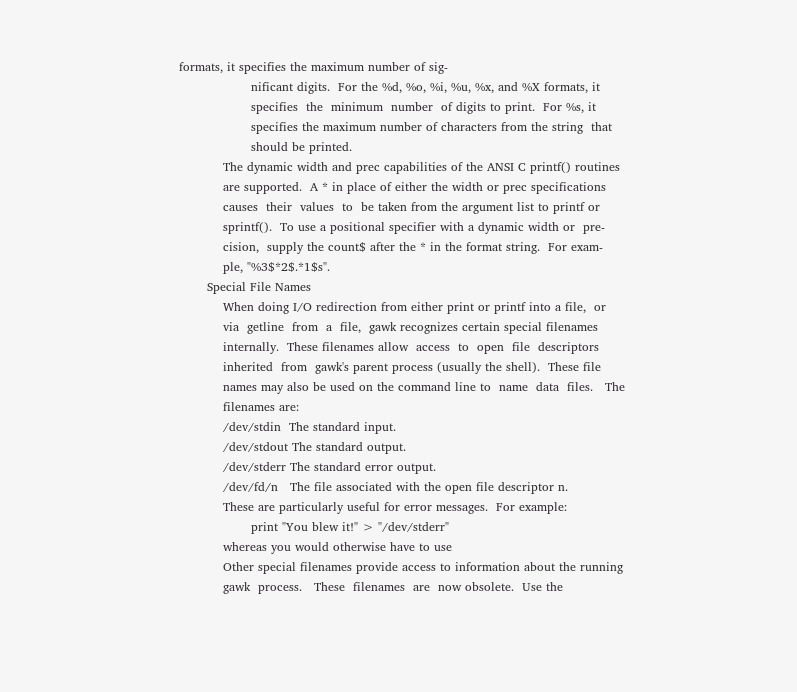formats, it specifies the maximum number of sig-
                  nificant digits.  For the %d, %o, %i, %u, %x, and %X formats, it
                  specifies  the  minimum  number  of digits to print.  For %s, it
                  specifies the maximum number of characters from the string  that
                  should be printed.
           The dynamic width and prec capabilities of the ANSI C printf() routines
           are supported.  A * in place of either the width or prec specifications
           causes  their  values  to  be taken from the argument list to printf or
           sprintf().  To use a positional specifier with a dynamic width or  pre-
           cision,  supply the count$ after the * in the format string.  For exam-
           ple, "%3$*2$.*1$s".
       Special File Names
           When doing I/O redirection from either print or printf into a file,  or
           via  getline  from  a  file,  gawk recognizes certain special filenames
           internally.  These filenames allow  access  to  open  file  descriptors
           inherited  from  gawk's parent process (usually the shell).  These file
           names may also be used on the command line to  name  data  files.   The
           filenames are:
           /dev/stdin  The standard input.
           /dev/stdout The standard output.
           /dev/stderr The standard error output.
           /dev/fd/n   The file associated with the open file descriptor n.
           These are particularly useful for error messages.  For example:
                  print "You blew it!" > "/dev/stderr"
           whereas you would otherwise have to use
           Other special filenames provide access to information about the running
           gawk  process.   These  filenames  are  now obsolete.  Use the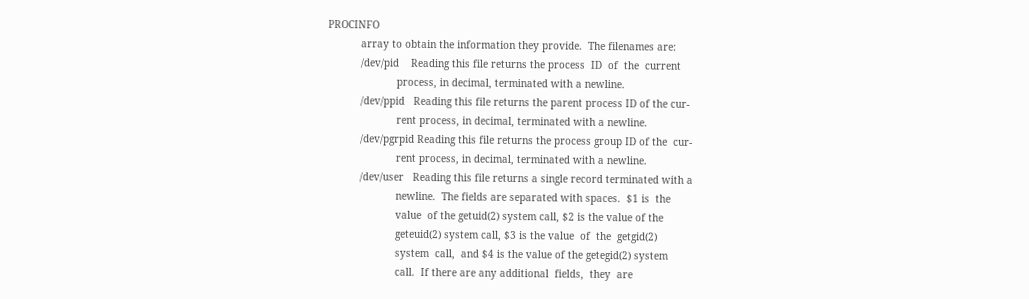PROCINFO
           array to obtain the information they provide.  The filenames are:
           /dev/pid    Reading this file returns the process  ID  of  the  current
                       process, in decimal, terminated with a newline.
           /dev/ppid   Reading this file returns the parent process ID of the cur-
                       rent process, in decimal, terminated with a newline.
           /dev/pgrpid Reading this file returns the process group ID of the  cur-
                       rent process, in decimal, terminated with a newline.
           /dev/user   Reading this file returns a single record terminated with a
                       newline.  The fields are separated with spaces.  $1 is  the
                       value  of the getuid(2) system call, $2 is the value of the
                       geteuid(2) system call, $3 is the value  of  the  getgid(2)
                       system  call,  and $4 is the value of the getegid(2) system
                       call.  If there are any additional  fields,  they  are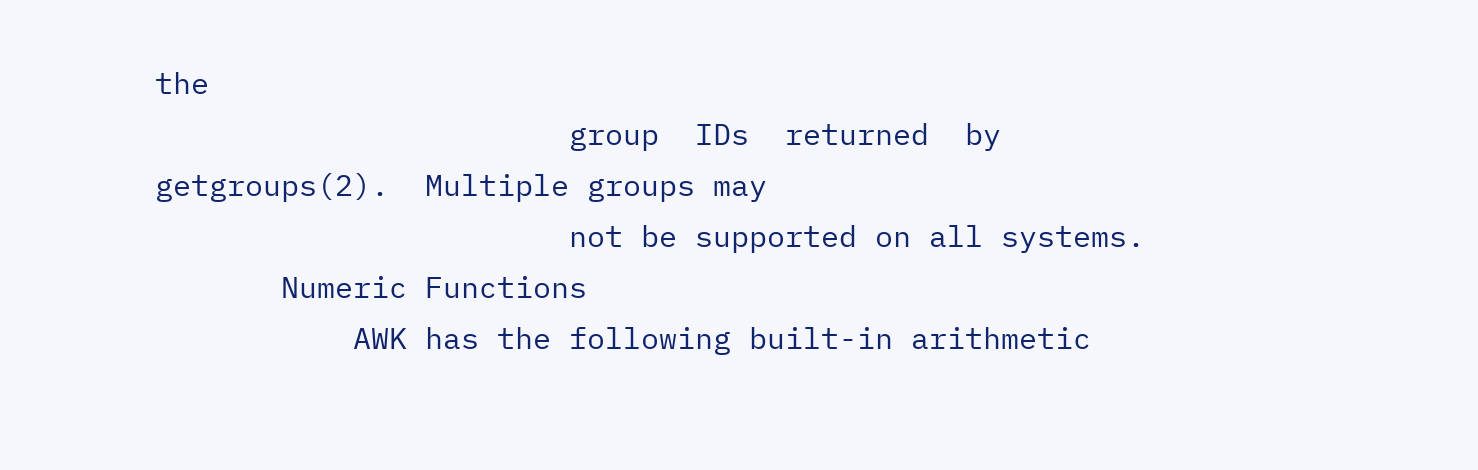the
                       group  IDs  returned  by getgroups(2).  Multiple groups may
                       not be supported on all systems.
       Numeric Functions
           AWK has the following built-in arithmetic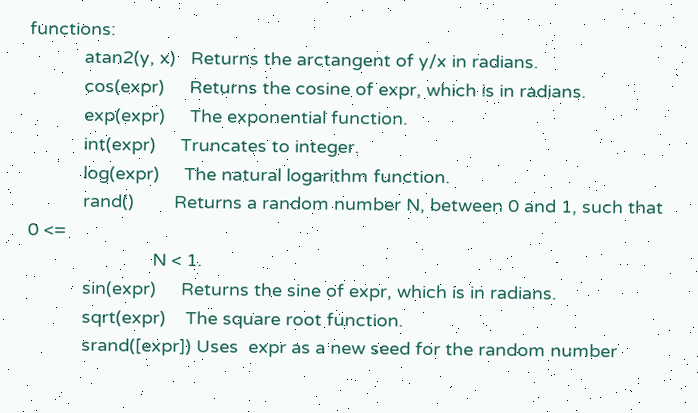functions:
           atan2(y, x)   Returns the arctangent of y/x in radians.
           cos(expr)     Returns the cosine of expr, which is in radians.
           exp(expr)     The exponential function.
           int(expr)     Truncates to integer.
           log(expr)     The natural logarithm function.
           rand()        Returns a random number N, between 0 and 1, such that 0 <=
                         N < 1.
           sin(expr)     Returns the sine of expr, which is in radians.
           sqrt(expr)    The square root function.
           srand([expr]) Uses  expr as a new seed for the random number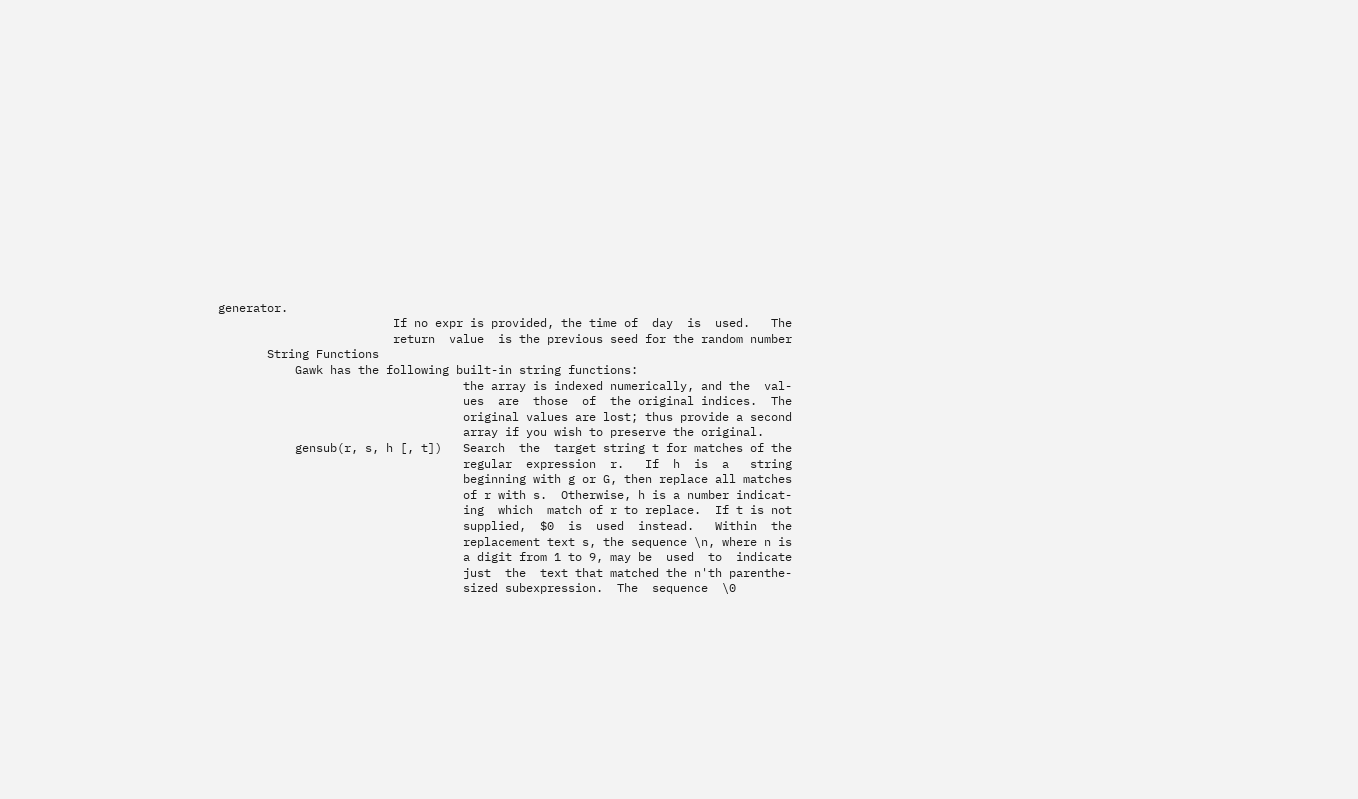generator.
                         If no expr is provided, the time of  day  is  used.   The
                         return  value  is the previous seed for the random number
       String Functions
           Gawk has the following built-in string functions:
                                   the array is indexed numerically, and the  val-
                                   ues  are  those  of  the original indices.  The
                                   original values are lost; thus provide a second
                                   array if you wish to preserve the original.
           gensub(r, s, h [, t])   Search  the  target string t for matches of the
                                   regular  expression  r.   If  h  is  a   string
                                   beginning with g or G, then replace all matches
                                   of r with s.  Otherwise, h is a number indicat-
                                   ing  which  match of r to replace.  If t is not
                                   supplied,  $0  is  used  instead.   Within  the
                                   replacement text s, the sequence \n, where n is
                                   a digit from 1 to 9, may be  used  to  indicate
                                   just  the  text that matched the n'th parenthe-
                                   sized subexpression.  The  sequence  \0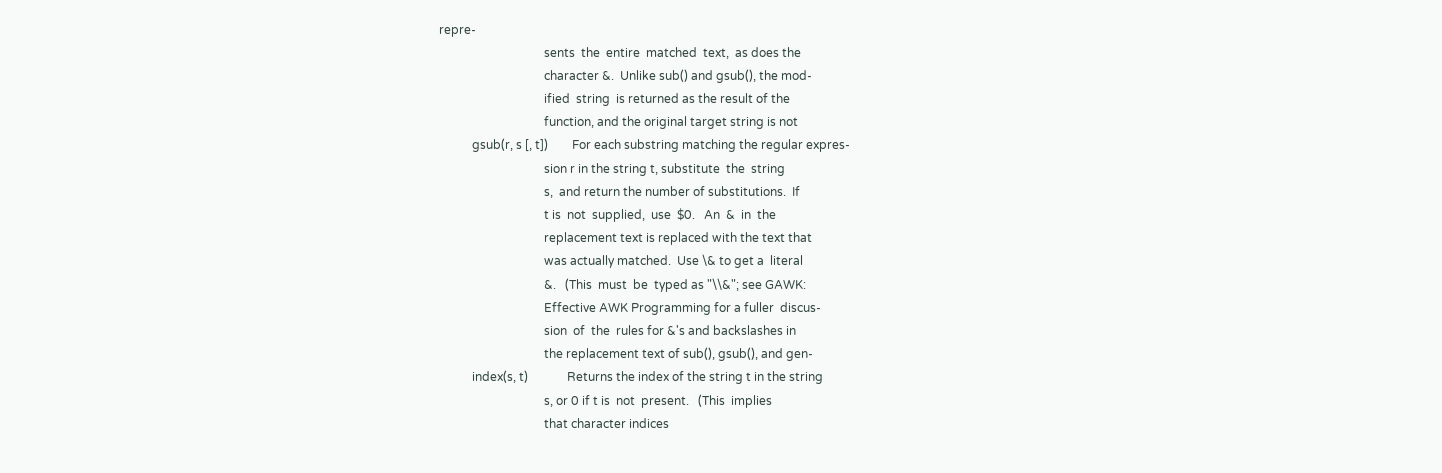repre-
                                   sents  the  entire  matched  text,  as does the
                                   character &.  Unlike sub() and gsub(), the mod-
                                   ified  string  is returned as the result of the
                                   function, and the original target string is not
           gsub(r, s [, t])        For each substring matching the regular expres-
                                   sion r in the string t, substitute  the  string
                                   s,  and return the number of substitutions.  If
                                   t is  not  supplied,  use  $0.   An  &  in  the
                                   replacement text is replaced with the text that
                                   was actually matched.  Use \& to get a  literal
                                   &.   (This  must  be  typed as "\\&"; see GAWK:
                                   Effective AWK Programming for a fuller  discus-
                                   sion  of  the  rules for &'s and backslashes in
                                   the replacement text of sub(), gsub(), and gen-
           index(s, t)             Returns the index of the string t in the string
                                   s, or 0 if t is  not  present.   (This  implies
                                   that character indices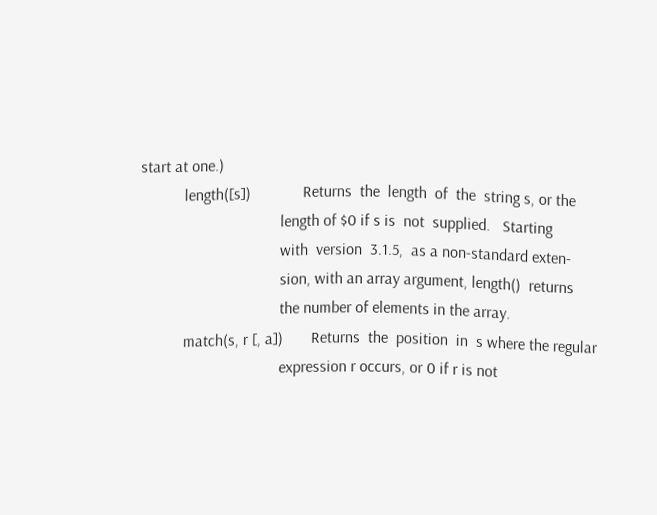start at one.)
           length([s])             Returns  the  length  of  the  string s, or the
                                   length of $0 if s is  not  supplied.   Starting
                                   with  version  3.1.5,  as a non-standard exten-
                                   sion, with an array argument, length()  returns
                                   the number of elements in the array.
           match(s, r [, a])       Returns  the  position  in  s where the regular
                                   expression r occurs, or 0 if r is not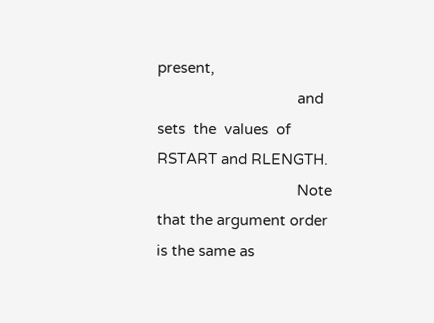present,
                                   and  sets  the  values  of  RSTART and RLENGTH.
                                   Note that the argument order is the same as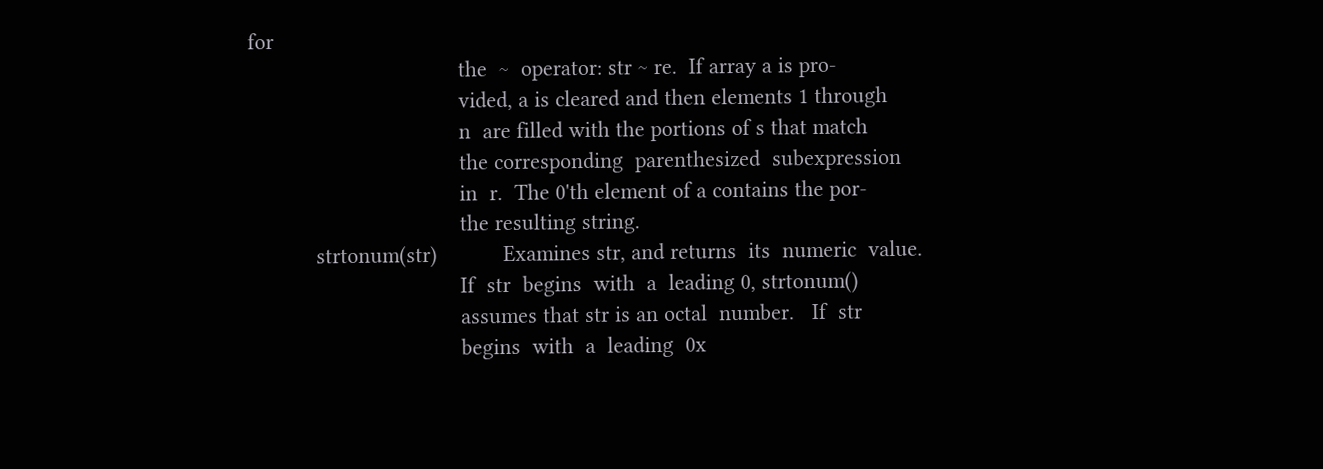for
                                   the  ~  operator: str ~ re.  If array a is pro-
                                   vided, a is cleared and then elements 1 through
                                   n  are filled with the portions of s that match
                                   the corresponding  parenthesized  subexpression
                                   in  r.  The 0'th element of a contains the por-
                                   the resulting string.
           strtonum(str)           Examines str, and returns  its  numeric  value.
                                   If  str  begins  with  a  leading 0, strtonum()
                                   assumes that str is an octal  number.   If  str
                                   begins  with  a  leading  0x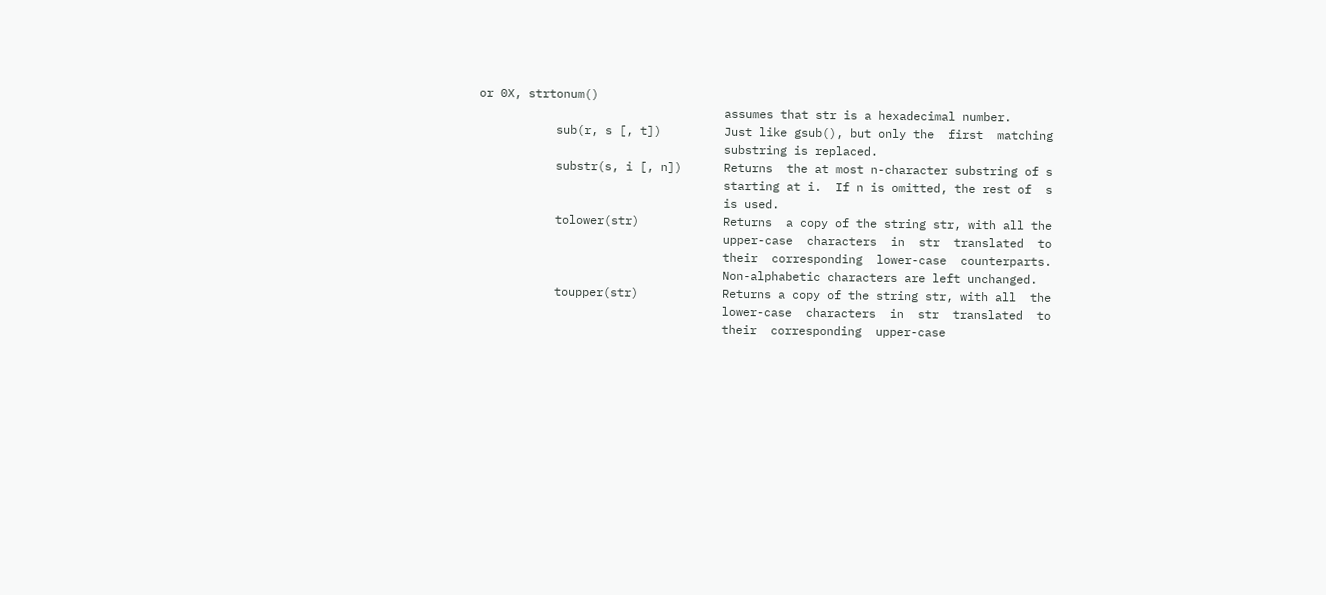or 0X, strtonum()
                                   assumes that str is a hexadecimal number.
           sub(r, s [, t])         Just like gsub(), but only the  first  matching
                                   substring is replaced.
           substr(s, i [, n])      Returns  the at most n-character substring of s
                                   starting at i.  If n is omitted, the rest of  s
                                   is used.
           tolower(str)            Returns  a copy of the string str, with all the
                                   upper-case  characters  in  str  translated  to
                                   their  corresponding  lower-case  counterparts.
                                   Non-alphabetic characters are left unchanged.
           toupper(str)            Returns a copy of the string str, with all  the
                                   lower-case  characters  in  str  translated  to
                                   their  corresponding  upper-case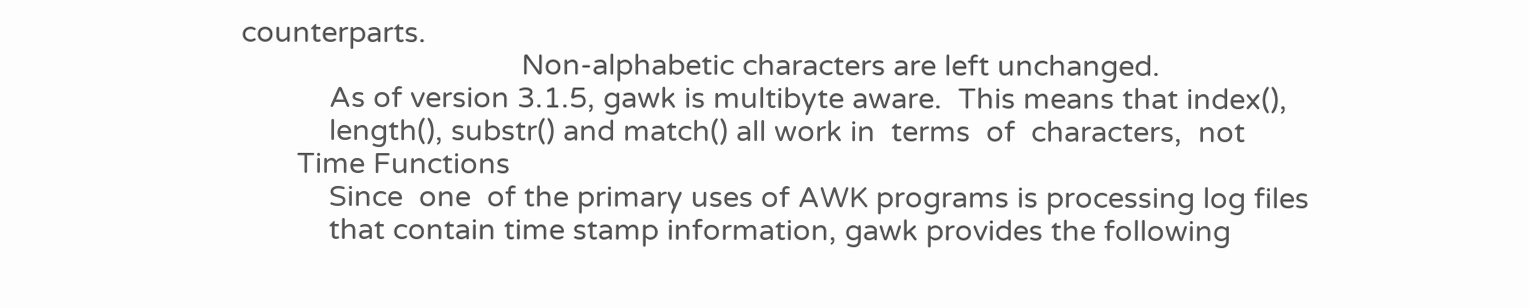counterparts.
                                   Non-alphabetic characters are left unchanged.
           As of version 3.1.5, gawk is multibyte aware.  This means that index(),
           length(), substr() and match() all work in  terms  of  characters,  not
       Time Functions
           Since  one  of the primary uses of AWK programs is processing log files
           that contain time stamp information, gawk provides the following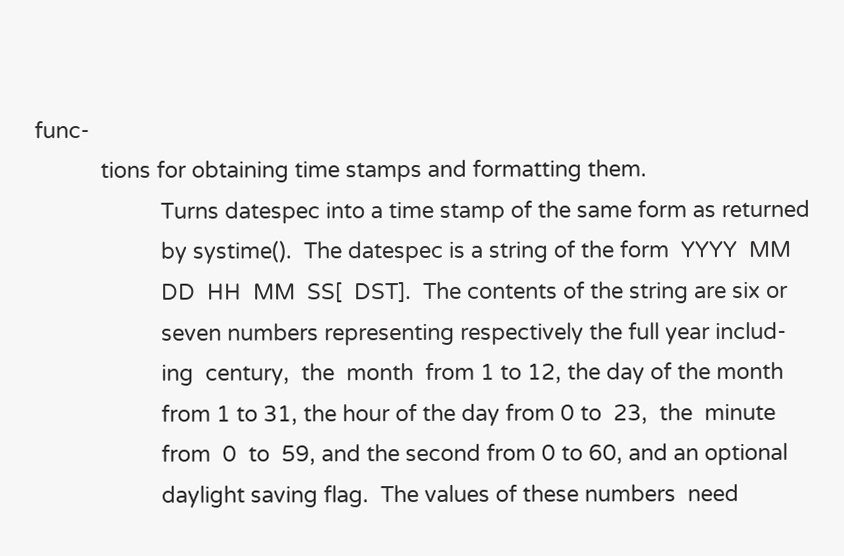func-
           tions for obtaining time stamps and formatting them.
                     Turns datespec into a time stamp of the same form as returned
                     by systime().  The datespec is a string of the form  YYYY  MM
                     DD  HH  MM  SS[  DST].  The contents of the string are six or
                     seven numbers representing respectively the full year includ-
                     ing  century,  the  month  from 1 to 12, the day of the month
                     from 1 to 31, the hour of the day from 0 to  23,  the  minute
                     from  0  to  59, and the second from 0 to 60, and an optional
                     daylight saving flag.  The values of these numbers  need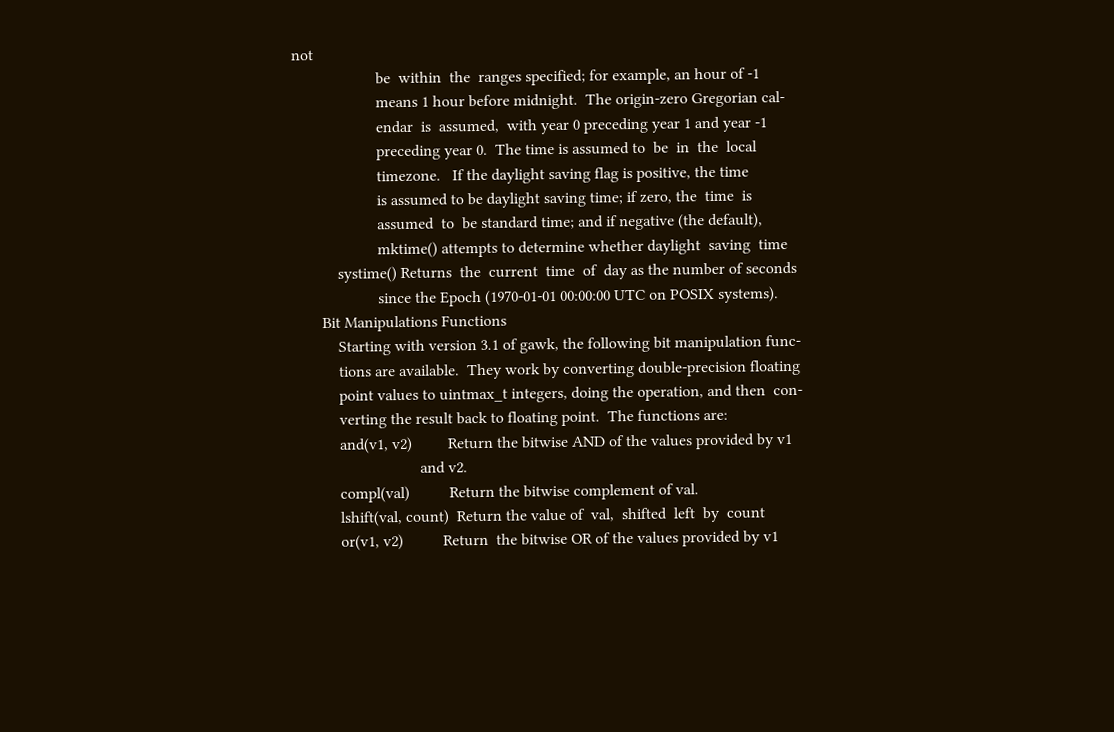not
                     be  within  the  ranges specified; for example, an hour of -1
                     means 1 hour before midnight.  The origin-zero Gregorian cal-
                     endar  is  assumed,  with year 0 preceding year 1 and year -1
                     preceding year 0.  The time is assumed to  be  in  the  local
                     timezone.   If the daylight saving flag is positive, the time
                     is assumed to be daylight saving time; if zero, the  time  is
                     assumed  to  be standard time; and if negative (the default),
                     mktime() attempts to determine whether daylight  saving  time
           systime() Returns  the  current  time  of  day as the number of seconds
                     since the Epoch (1970-01-01 00:00:00 UTC on POSIX systems).
       Bit Manipulations Functions
           Starting with version 3.1 of gawk, the following bit manipulation func-
           tions are available.  They work by converting double-precision floating
           point values to uintmax_t integers, doing the operation, and then  con-
           verting the result back to floating point.  The functions are:
           and(v1, v2)         Return the bitwise AND of the values provided by v1
                               and v2.
           compl(val)          Return the bitwise complement of val.
           lshift(val, count)  Return the value of  val,  shifted  left  by  count
           or(v1, v2)          Return  the bitwise OR of the values provided by v1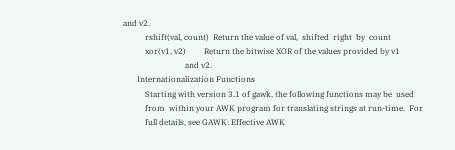and v2.
           rshift(val, count)  Return the value of val,  shifted  right  by  count
           xor(v1, v2)         Return the bitwise XOR of the values provided by v1
                               and v2.
       Internationalization Functions
           Starting with version 3.1 of gawk, the following functions may be  used
           from  within your AWK program for translating strings at run-time.  For
           full details, see GAWK: Effective AWK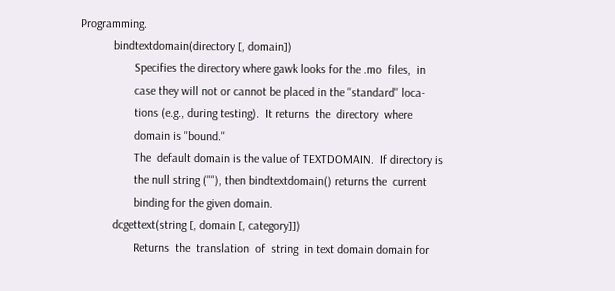Programming.
           bindtextdomain(directory [, domain])
                  Specifies the directory where gawk looks for the .mo  files,  in
                  case they will not or cannot be placed in the ''standard'' loca-
                  tions (e.g., during testing).  It returns  the  directory  where
                  domain is ''bound.''
                  The  default domain is the value of TEXTDOMAIN.  If directory is
                  the null string (""), then bindtextdomain() returns the  current
                  binding for the given domain.
           dcgettext(string [, domain [, category]])
                  Returns  the  translation  of  string  in text domain domain for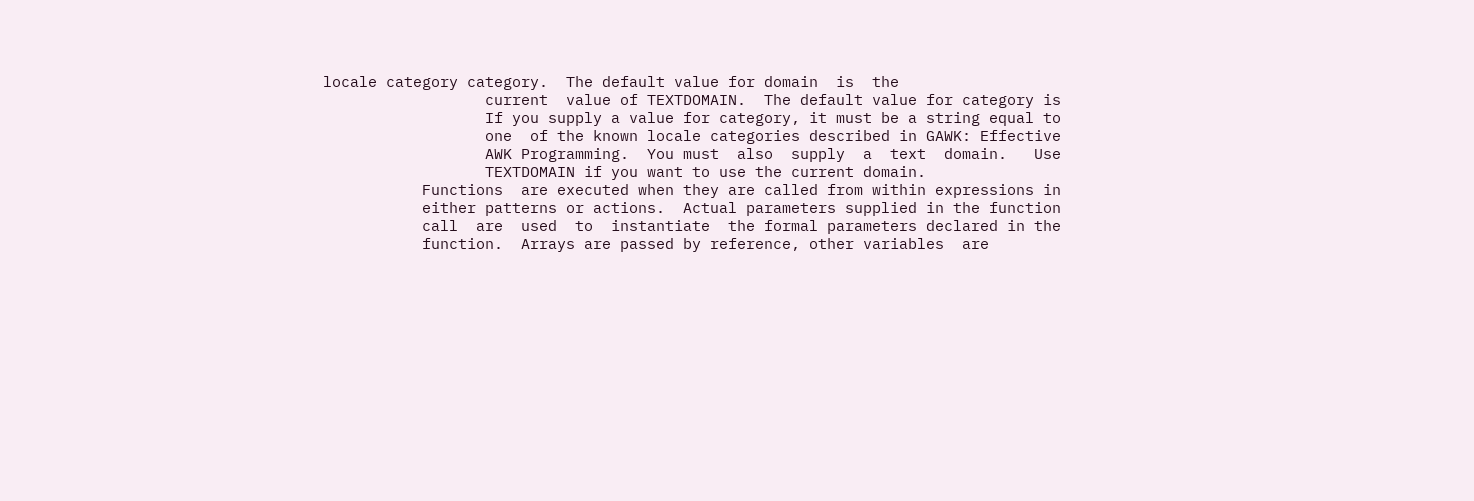locale category category.  The default value for domain  is  the
                  current  value of TEXTDOMAIN.  The default value for category is
                  If you supply a value for category, it must be a string equal to
                  one  of the known locale categories described in GAWK: Effective
                  AWK Programming.  You must  also  supply  a  text  domain.   Use
                  TEXTDOMAIN if you want to use the current domain.
           Functions  are executed when they are called from within expressions in
           either patterns or actions.  Actual parameters supplied in the function
           call  are  used  to  instantiate  the formal parameters declared in the
           function.  Arrays are passed by reference, other variables  are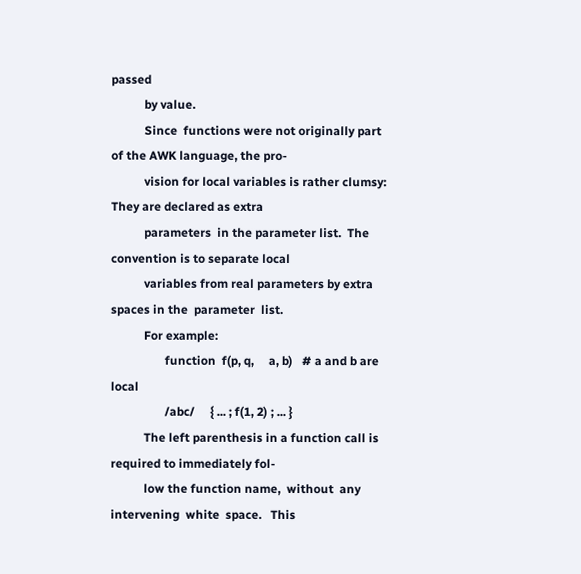passed
           by value.
           Since  functions were not originally part of the AWK language, the pro-
           vision for local variables is rather clumsy: They are declared as extra
           parameters  in the parameter list.  The convention is to separate local
           variables from real parameters by extra spaces in the  parameter  list.
           For example:
                  function  f(p, q,     a, b)   # a and b are local
                  /abc/     { ... ; f(1, 2) ; ... }
           The left parenthesis in a function call is required to immediately fol-
           low the function name,  without  any  intervening  white  space.   This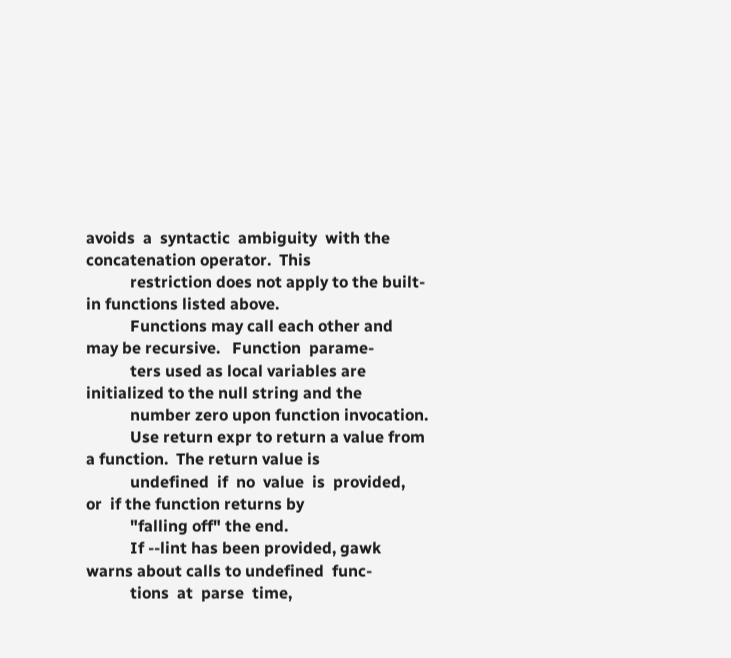avoids  a  syntactic  ambiguity  with the concatenation operator.  This
           restriction does not apply to the built-in functions listed above.
           Functions may call each other and may be recursive.   Function  parame-
           ters used as local variables are initialized to the null string and the
           number zero upon function invocation.
           Use return expr to return a value from a function.  The return value is
           undefined  if  no  value  is  provided,  or  if the function returns by
           "falling off" the end.
           If --lint has been provided, gawk warns about calls to undefined  func-
           tions  at  parse  time,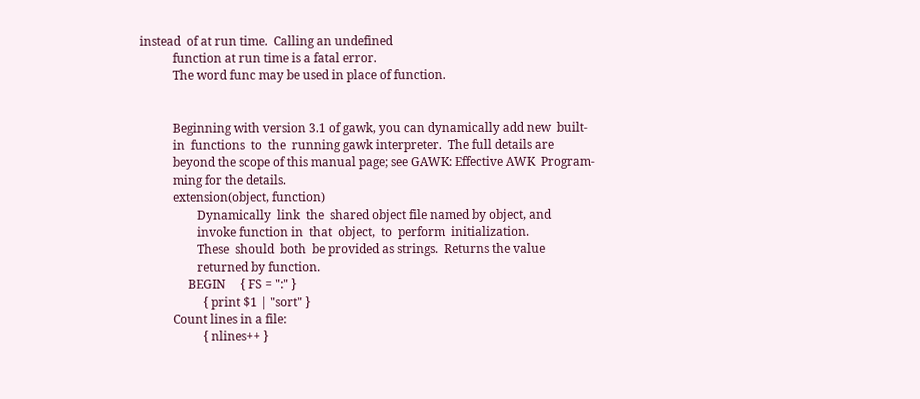instead  of at run time.  Calling an undefined
           function at run time is a fatal error.
           The word func may be used in place of function.


           Beginning with version 3.1 of gawk, you can dynamically add new  built-
           in  functions  to  the  running gawk interpreter.  The full details are
           beyond the scope of this manual page; see GAWK: Effective AWK  Program-
           ming for the details.
           extension(object, function)
                   Dynamically  link  the  shared object file named by object, and
                   invoke function in  that  object,  to  perform  initialization.
                   These  should  both  be provided as strings.  Returns the value
                   returned by function.
                BEGIN     { FS = ":" }
                     { print $1 | "sort" }
           Count lines in a file:
                     { nlines++ }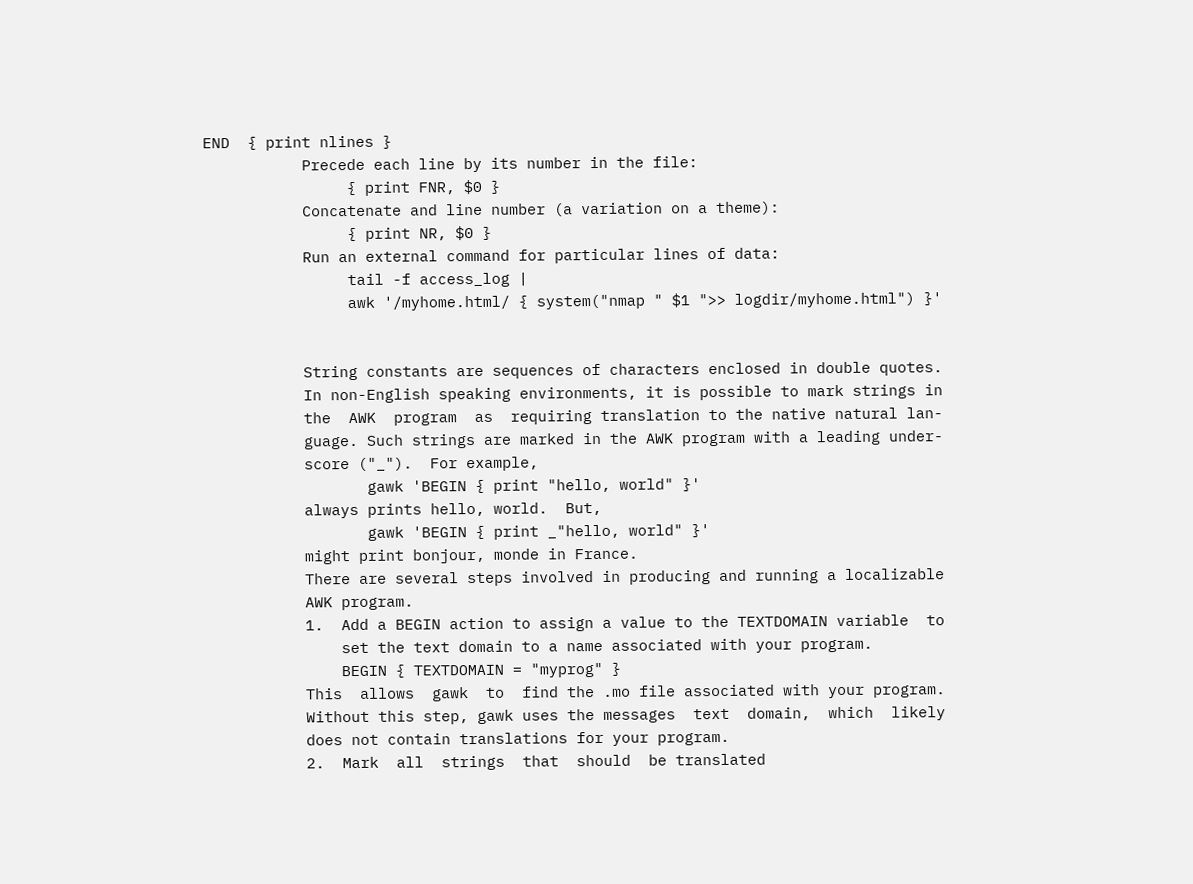END  { print nlines }
           Precede each line by its number in the file:
                { print FNR, $0 }
           Concatenate and line number (a variation on a theme):
                { print NR, $0 }
           Run an external command for particular lines of data:
                tail -f access_log |
                awk '/myhome.html/ { system("nmap " $1 ">> logdir/myhome.html") }'


           String constants are sequences of characters enclosed in double quotes.
           In non-English speaking environments, it is possible to mark strings in
           the  AWK  program  as  requiring translation to the native natural lan-
           guage. Such strings are marked in the AWK program with a leading under-
           score ("_").  For example,
                  gawk 'BEGIN { print "hello, world" }'
           always prints hello, world.  But,
                  gawk 'BEGIN { print _"hello, world" }'
           might print bonjour, monde in France.
           There are several steps involved in producing and running a localizable
           AWK program.
           1.  Add a BEGIN action to assign a value to the TEXTDOMAIN variable  to
               set the text domain to a name associated with your program.
               BEGIN { TEXTDOMAIN = "myprog" }
           This  allows  gawk  to  find the .mo file associated with your program.
           Without this step, gawk uses the messages  text  domain,  which  likely
           does not contain translations for your program.
           2.  Mark  all  strings  that  should  be translated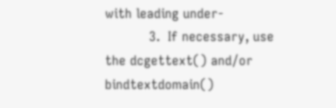with leading under-
           3.  If necessary, use the dcgettext() and/or bindtextdomain()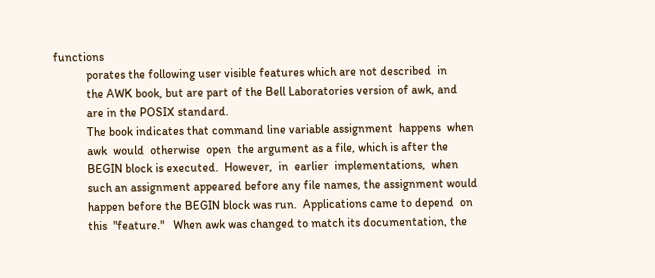functions
           porates the following user visible features which are not described  in
           the AWK book, but are part of the Bell Laboratories version of awk, and
           are in the POSIX standard.
           The book indicates that command line variable assignment  happens  when
           awk  would  otherwise  open  the argument as a file, which is after the
           BEGIN block is executed.  However,  in  earlier  implementations,  when
           such an assignment appeared before any file names, the assignment would
           happen before the BEGIN block was run.  Applications came to depend  on
           this  "feature."   When awk was changed to match its documentation, the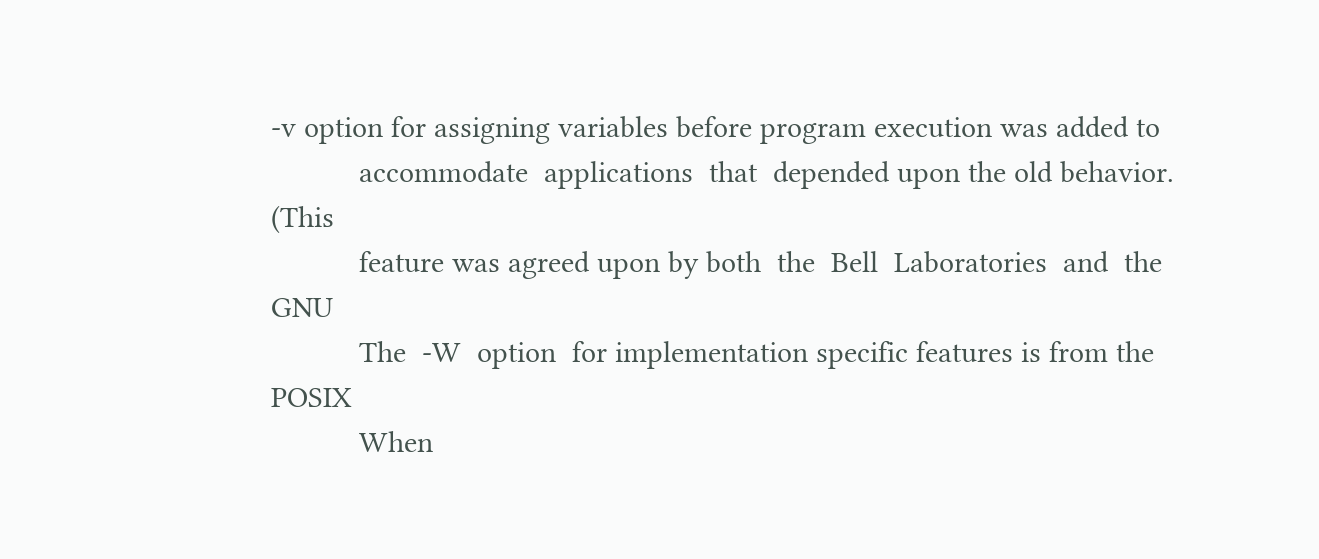-v option for assigning variables before program execution was added to
           accommodate  applications  that  depended upon the old behavior.  (This
           feature was agreed upon by both  the  Bell  Laboratories  and  the  GNU
           The  -W  option  for implementation specific features is from the POSIX
           When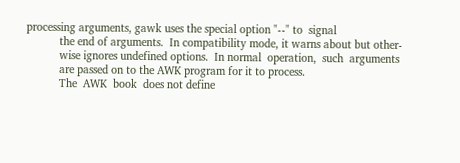processing arguments, gawk uses the special option "--" to  signal
           the end of arguments.  In compatibility mode, it warns about but other-
           wise ignores undefined options.  In normal  operation,  such  arguments
           are passed on to the AWK program for it to process.
           The  AWK  book  does not define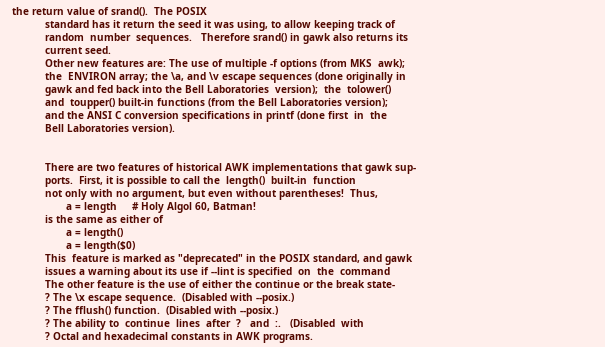the return value of srand().  The POSIX
           standard has it return the seed it was using, to allow keeping track of
           random  number  sequences.   Therefore srand() in gawk also returns its
           current seed.
           Other new features are: The use of multiple -f options (from MKS  awk);
           the  ENVIRON array; the \a, and \v escape sequences (done originally in
           gawk and fed back into the Bell Laboratories  version);  the  tolower()
           and  toupper() built-in functions (from the Bell Laboratories version);
           and the ANSI C conversion specifications in printf (done first  in  the
           Bell Laboratories version).


           There are two features of historical AWK implementations that gawk sup-
           ports.  First, it is possible to call the  length()  built-in  function
           not only with no argument, but even without parentheses!  Thus,
                  a = length     # Holy Algol 60, Batman!
           is the same as either of
                  a = length()
                  a = length($0)
           This  feature is marked as "deprecated" in the POSIX standard, and gawk
           issues a warning about its use if --lint is specified  on  the  command
           The other feature is the use of either the continue or the break state-
           ? The \x escape sequence.  (Disabled with --posix.)
           ? The fflush() function.  (Disabled with --posix.)
           ? The ability to  continue  lines  after  ?   and  :.   (Disabled  with
           ? Octal and hexadecimal constants in AWK programs.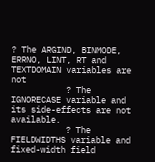? The ARGIND, BINMODE, ERRNO, LINT, RT and TEXTDOMAIN variables are not
           ? The IGNORECASE variable and its side-effects are not available.
           ? The FIELDWIDTHS variable and fixed-width field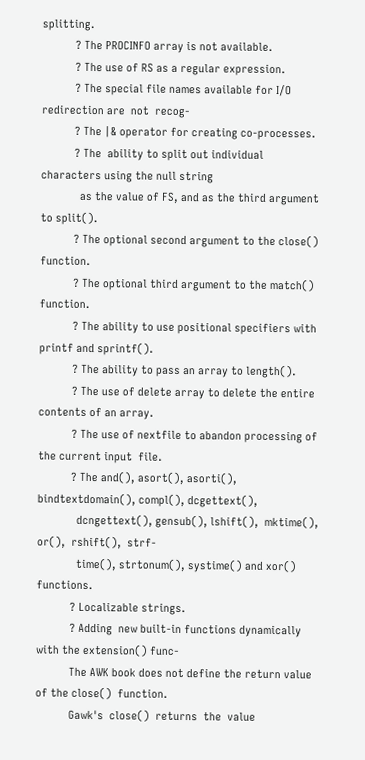splitting.
           ? The PROCINFO array is not available.
           ? The use of RS as a regular expression.
           ? The special file names available for I/O redirection are  not  recog-
           ? The |& operator for creating co-processes.
           ? The  ability to split out individual characters using the null string
             as the value of FS, and as the third argument to split().
           ? The optional second argument to the close() function.
           ? The optional third argument to the match() function.
           ? The ability to use positional specifiers with printf and sprintf().
           ? The ability to pass an array to length().
           ? The use of delete array to delete the entire contents of an array.
           ? The use of nextfile to abandon processing of the current input  file.
           ? The and(), asort(), asorti(), bindtextdomain(), compl(), dcgettext(),
             dcngettext(), gensub(), lshift(),  mktime(),  or(),  rshift(),  strf-
             time(), strtonum(), systime() and xor() functions.
           ? Localizable strings.
           ? Adding  new built-in functions dynamically with the extension() func-
           The AWK book does not define the return value of the close()  function.
           Gawk's  close()  returns  the  value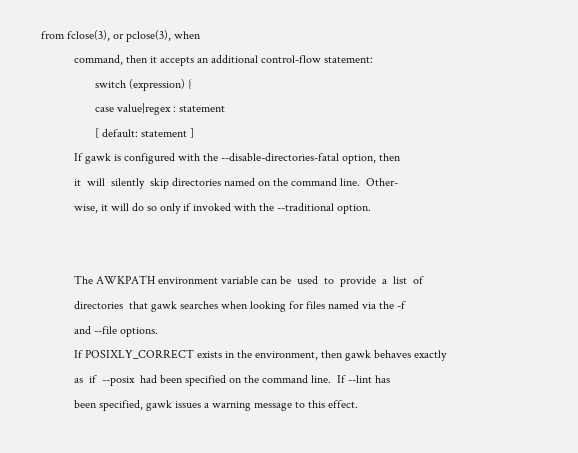from fclose(3), or pclose(3), when
           command, then it accepts an additional control-flow statement:
                  switch (expression) {
                  case value|regex : statement
                  [ default: statement ]
           If gawk is configured with the --disable-directories-fatal option, then
           it  will  silently  skip directories named on the command line.  Other-
           wise, it will do so only if invoked with the --traditional option.


           The AWKPATH environment variable can be  used  to  provide  a  list  of
           directories  that gawk searches when looking for files named via the -f
           and --file options.
           If POSIXLY_CORRECT exists in the environment, then gawk behaves exactly
           as  if  --posix  had been specified on the command line.  If --lint has
           been specified, gawk issues a warning message to this effect.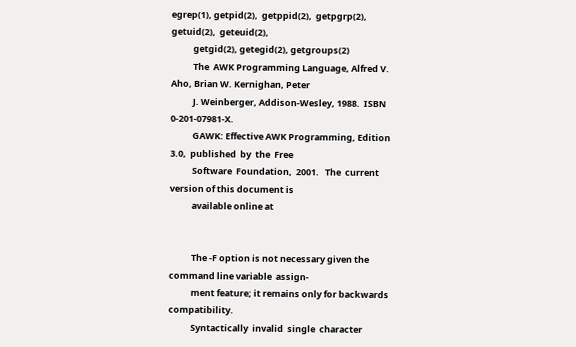egrep(1), getpid(2),  getppid(2),  getpgrp(2),  getuid(2),  geteuid(2),
           getgid(2), getegid(2), getgroups(2)
           The  AWK Programming Language, Alfred V. Aho, Brian W. Kernighan, Peter
           J. Weinberger, Addison-Wesley, 1988.  ISBN 0-201-07981-X.
           GAWK: Effective AWK Programming, Edition 3.0,  published  by  the  Free
           Software  Foundation,  2001.   The  current version of this document is
           available online at


           The -F option is not necessary given the command line variable  assign-
           ment feature; it remains only for backwards compatibility.
           Syntactically  invalid  single  character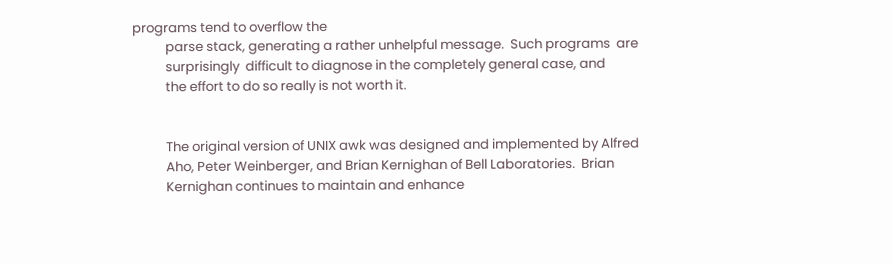programs tend to overflow the
           parse stack, generating a rather unhelpful message.  Such programs  are
           surprisingly  difficult to diagnose in the completely general case, and
           the effort to do so really is not worth it.


           The original version of UNIX awk was designed and implemented by Alfred
           Aho, Peter Weinberger, and Brian Kernighan of Bell Laboratories.  Brian
           Kernighan continues to maintain and enhance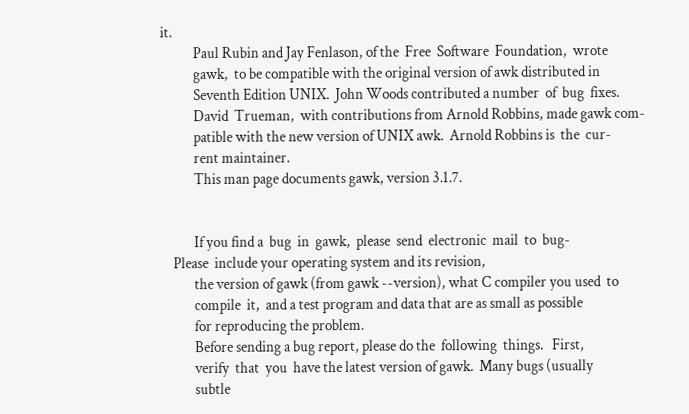it.
           Paul Rubin and Jay Fenlason, of the  Free  Software  Foundation,  wrote
           gawk,  to be compatible with the original version of awk distributed in
           Seventh Edition UNIX.  John Woods contributed a number  of  bug  fixes.
           David  Trueman,  with contributions from Arnold Robbins, made gawk com-
           patible with the new version of UNIX awk.  Arnold Robbins is  the  cur-
           rent maintainer.
           This man page documents gawk, version 3.1.7.


           If you find a  bug  in  gawk,  please  send  electronic  mail  to  bug-
    Please  include your operating system and its revision,
           the version of gawk (from gawk --version), what C compiler you used  to
           compile  it,  and a test program and data that are as small as possible
           for reproducing the problem.
           Before sending a bug report, please do the  following  things.   First,
           verify  that  you  have the latest version of gawk.  Many bugs (usually
           subtle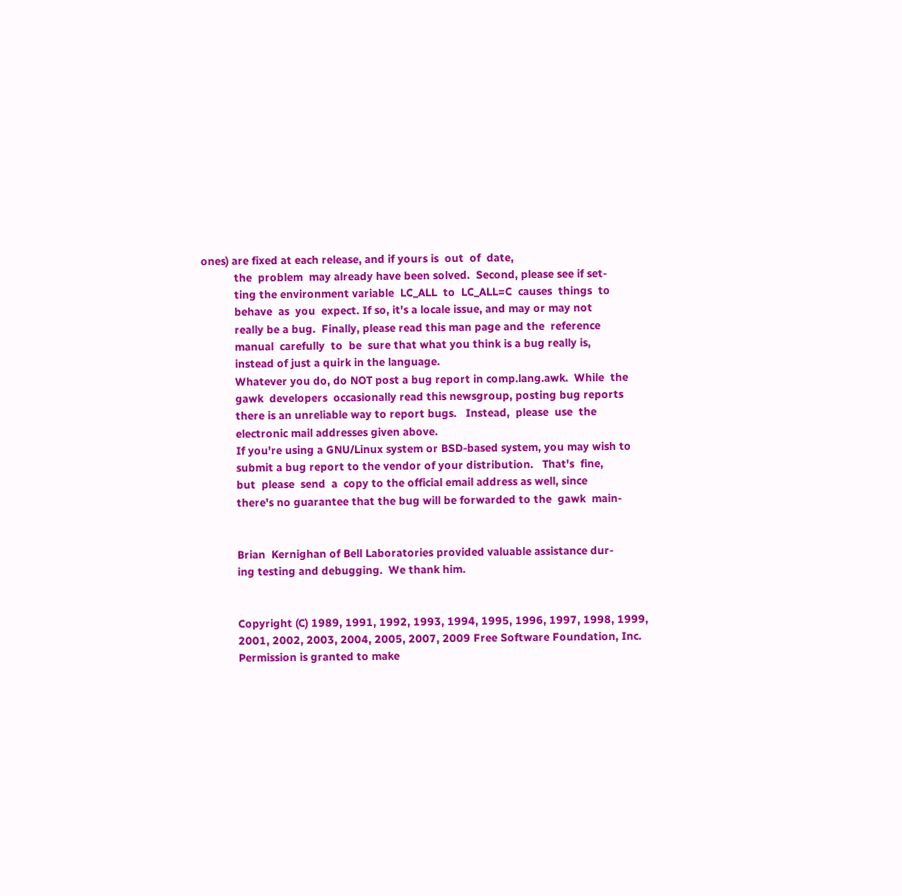ones) are fixed at each release, and if yours is  out  of  date,
           the  problem  may already have been solved.  Second, please see if set-
           ting the environment variable  LC_ALL  to  LC_ALL=C  causes  things  to
           behave  as  you  expect. If so, it's a locale issue, and may or may not
           really be a bug.  Finally, please read this man page and the  reference
           manual  carefully  to  be  sure that what you think is a bug really is,
           instead of just a quirk in the language.
           Whatever you do, do NOT post a bug report in comp.lang.awk.  While  the
           gawk  developers  occasionally read this newsgroup, posting bug reports
           there is an unreliable way to report bugs.   Instead,  please  use  the
           electronic mail addresses given above.
           If you're using a GNU/Linux system or BSD-based system, you may wish to
           submit a bug report to the vendor of your distribution.   That's  fine,
           but  please  send  a  copy to the official email address as well, since
           there's no guarantee that the bug will be forwarded to the  gawk  main-


           Brian  Kernighan of Bell Laboratories provided valuable assistance dur-
           ing testing and debugging.  We thank him.


           Copyright (C) 1989, 1991, 1992, 1993, 1994, 1995, 1996, 1997, 1998, 1999,
           2001, 2002, 2003, 2004, 2005, 2007, 2009 Free Software Foundation, Inc.
           Permission is granted to make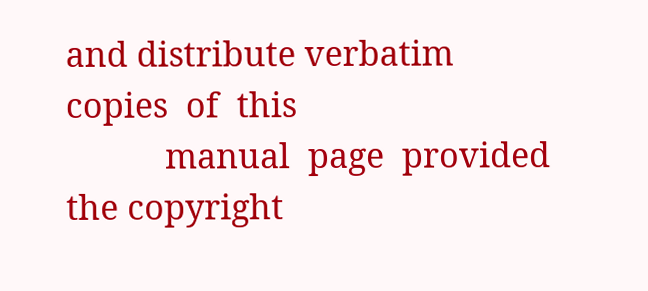and distribute verbatim  copies  of  this
           manual  page  provided  the copyright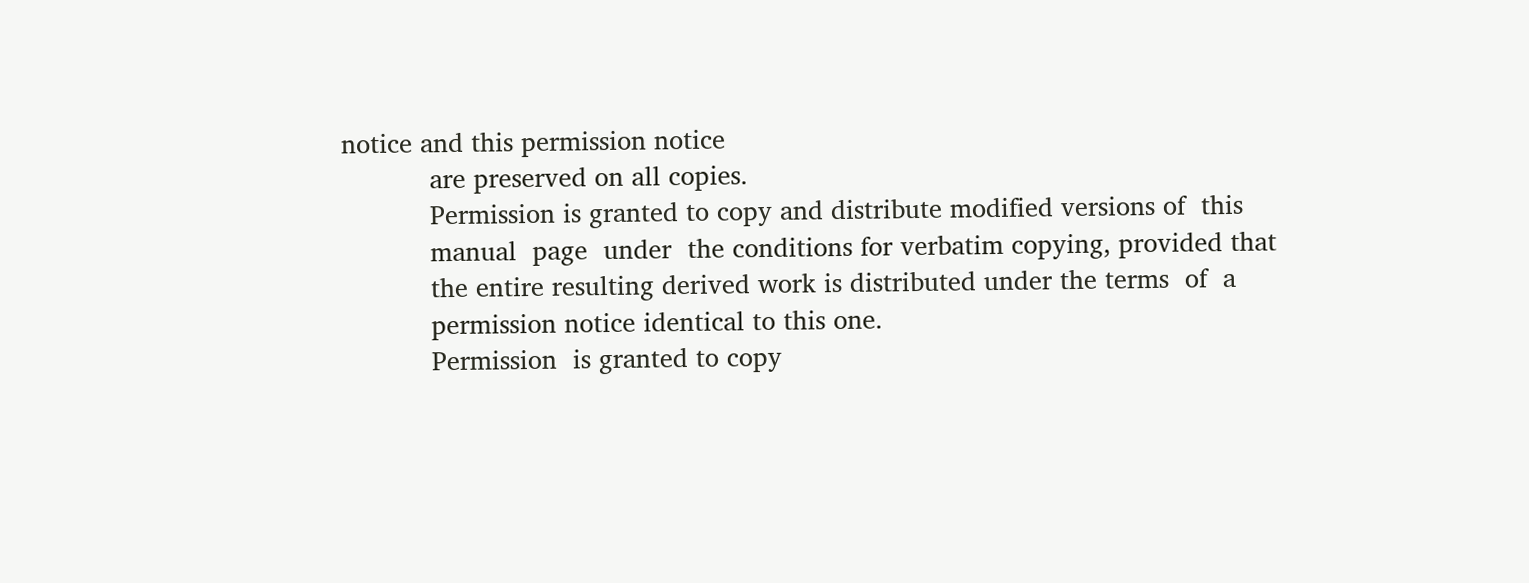notice and this permission notice
           are preserved on all copies.
           Permission is granted to copy and distribute modified versions of  this
           manual  page  under  the conditions for verbatim copying, provided that
           the entire resulting derived work is distributed under the terms  of  a
           permission notice identical to this one.
           Permission  is granted to copy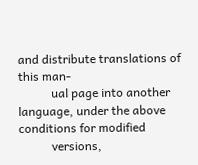and distribute translations of this man-
           ual page into another language, under the above conditions for modified
           versions,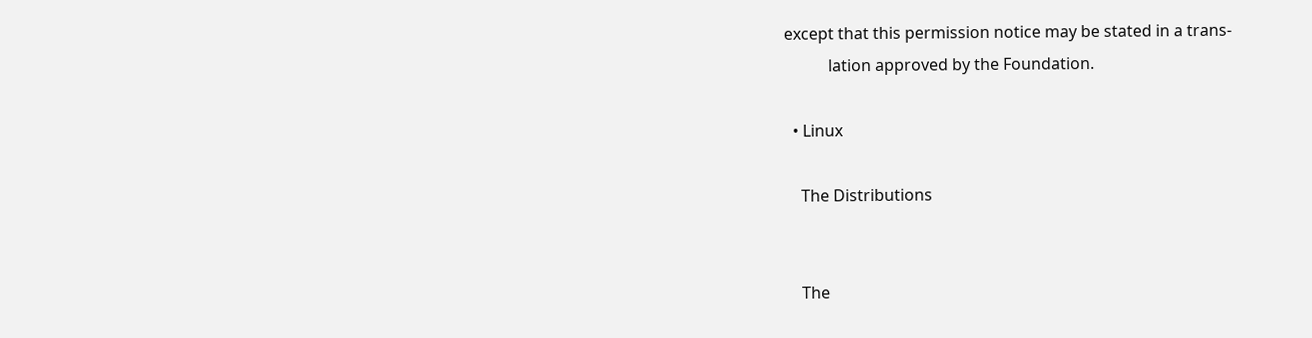except that this permission notice may be stated in a trans-
           lation approved by the Foundation.

  • Linux

    The Distributions


    The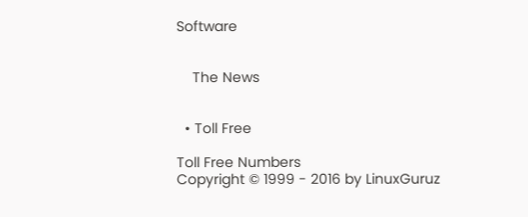Software


    The News


  • Toll Free

Toll Free Numbers
Copyright © 1999 - 2016 by LinuxGuruz